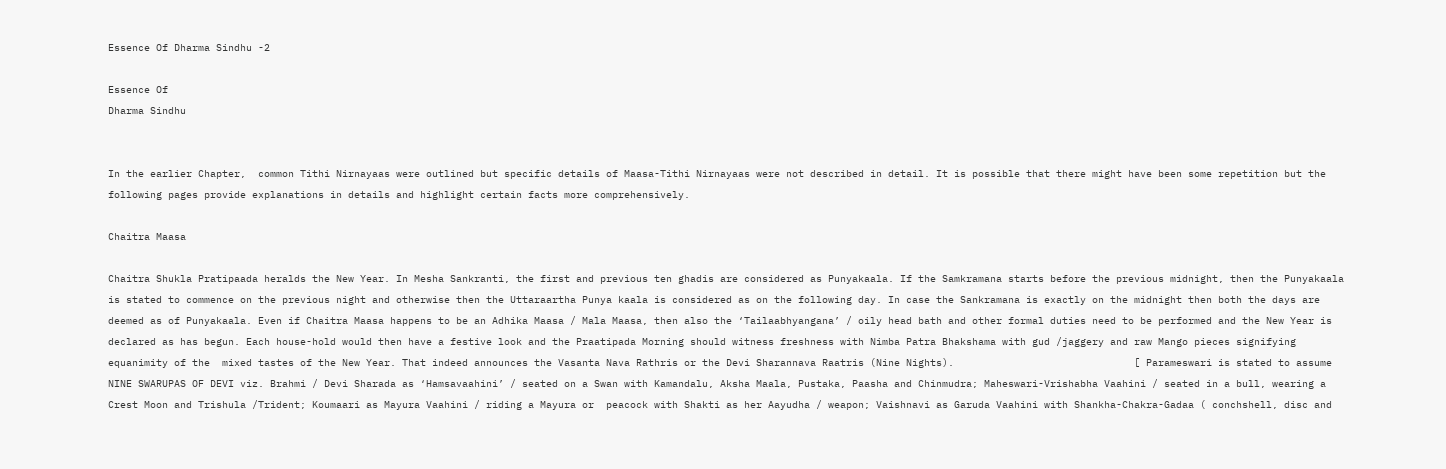Essence Of Dharma Sindhu -2

Essence Of
Dharma Sindhu


In the earlier Chapter,  common Tithi Nirnayaas were outlined but specific details of Maasa-Tithi Nirnayaas were not described in detail. It is possible that there might have been some repetition but the following pages provide explanations in details and highlight certain facts more comprehensively.

Chaitra Maasa

Chaitra Shukla Pratipaada heralds the New Year. In Mesha Sankranti, the first and previous ten ghadis are considered as Punyakaala. If the Samkramana starts before the previous midnight, then the Punyakaala is stated to commence on the previous night and otherwise then the Uttaraartha Punya kaala is considered as on the following day. In case the Sankramana is exactly on the midnight then both the days are deemed as of Punyakaala. Even if Chaitra Maasa happens to be an Adhika Maasa / Mala Maasa, then also the ‘Tailaabhyangana’ / oily head bath and other formal duties need to be performed and the New Year is declared as has begun. Each house-hold would then have a festive look and the Praatipada Morning should witness freshness with Nimba Patra Bhakshama with gud /jaggery and raw Mango pieces signifying equanimity of the  mixed tastes of the New Year. That indeed announces the Vasanta Nava Rathris or the Devi Sharannava Raatris (Nine Nights).                              [ Parameswari is stated to assume  NINE SWARUPAS OF DEVI viz. Brahmi / Devi Sharada as ‘Hamsavaahini’ / seated on a Swan with Kamandalu, Aksha Maala, Pustaka, Paasha and Chinmudra; Maheswari-Vrishabha Vaahini / seated in a bull, wearing a Crest Moon and Trishula /Trident; Koumaari as Mayura Vaahini / riding a Mayura or  peacock with Shakti as her Aayudha / weapon; Vaishnavi as Garuda Vaahini with Shankha-Chakra-Gadaa ( conchshell, disc and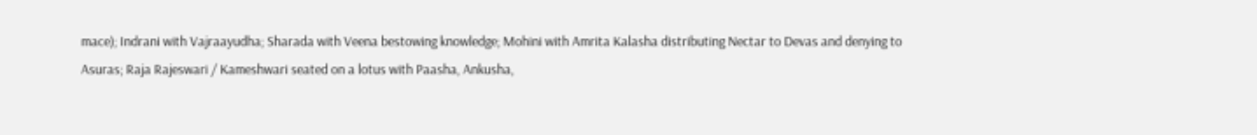mace); Indrani with Vajraayudha; Sharada with Veena bestowing knowledge; Mohini with Amrita Kalasha distributing Nectar to Devas and denying to Asuras; Raja Rajeswari / Kameshwari seated on a lotus with Paasha, Ankusha,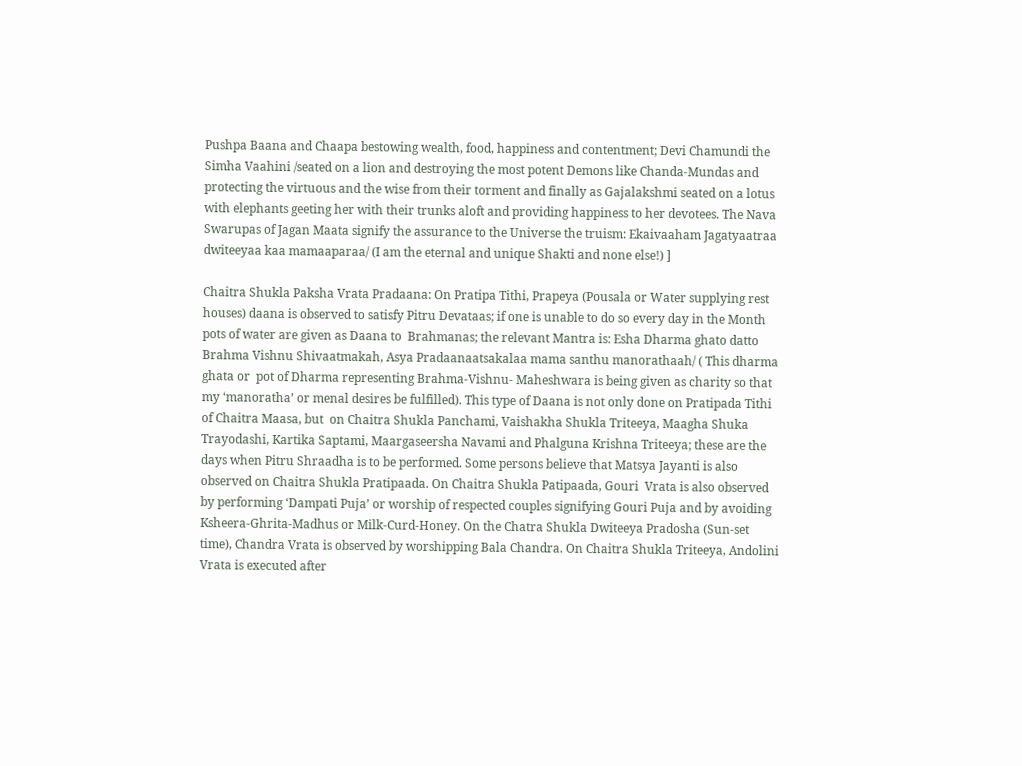Pushpa Baana and Chaapa bestowing wealth, food, happiness and contentment; Devi Chamundi the Simha Vaahini /seated on a lion and destroying the most potent Demons like Chanda-Mundas and protecting the virtuous and the wise from their torment and finally as Gajalakshmi seated on a lotus with elephants geeting her with their trunks aloft and providing happiness to her devotees. The Nava Swarupas of Jagan Maata signify the assurance to the Universe the truism: Ekaivaaham Jagatyaatraa dwiteeyaa kaa mamaaparaa/ (I am the eternal and unique Shakti and none else!) ]

Chaitra Shukla Paksha Vrata Pradaana: On Pratipa Tithi, Prapeya (Pousala or Water supplying rest houses) daana is observed to satisfy Pitru Devataas; if one is unable to do so every day in the Month pots of water are given as Daana to  Brahmanas; the relevant Mantra is: Esha Dharma ghato datto Brahma Vishnu Shivaatmakah, Asya Pradaanaatsakalaa mama santhu manorathaah/ ( This dharma ghata or  pot of Dharma representing Brahma-Vishnu- Maheshwara is being given as charity so that my ‘manoratha’ or menal desires be fulfilled). This type of Daana is not only done on Pratipada Tithi of Chaitra Maasa, but  on Chaitra Shukla Panchami, Vaishakha Shukla Triteeya, Maagha Shuka Trayodashi, Kartika Saptami, Maargaseersha Navami and Phalguna Krishna Triteeya; these are the days when Pitru Shraadha is to be performed. Some persons believe that Matsya Jayanti is also observed on Chaitra Shukla Pratipaada. On Chaitra Shukla Patipaada, Gouri  Vrata is also observed by performing ‘Dampati Puja’ or worship of respected couples signifying Gouri Puja and by avoiding Ksheera-Ghrita-Madhus or Milk-Curd-Honey. On the Chatra Shukla Dwiteeya Pradosha (Sun-set time), Chandra Vrata is observed by worshipping Bala Chandra. On Chaitra Shukla Triteeya, Andolini Vrata is executed after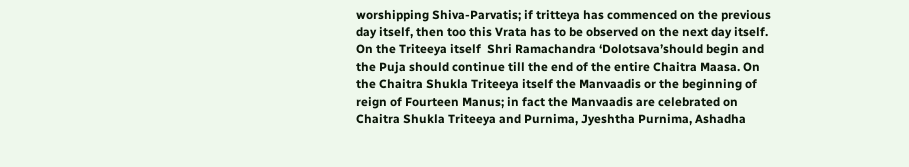worshipping Shiva-Parvatis; if tritteya has commenced on the previous day itself, then too this Vrata has to be observed on the next day itself. On the Triteeya itself  Shri Ramachandra ‘Dolotsava’should begin and the Puja should continue till the end of the entire Chaitra Maasa. On the Chaitra Shukla Triteeya itself the Manvaadis or the beginning of reign of Fourteen Manus; in fact the Manvaadis are celebrated on Chaitra Shukla Triteeya and Purnima, Jyeshtha Purnima, Ashadha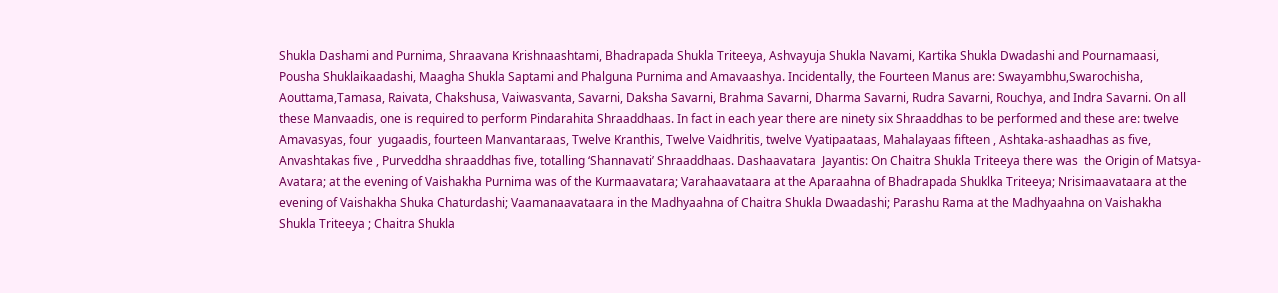Shukla Dashami and Purnima, Shraavana Krishnaashtami, Bhadrapada Shukla Triteeya, Ashvayuja Shukla Navami, Kartika Shukla Dwadashi and Pournamaasi, Pousha Shuklaikaadashi, Maagha Shukla Saptami and Phalguna Purnima and Amavaashya. Incidentally, the Fourteen Manus are: Swayambhu,Swarochisha, Aouttama,Tamasa, Raivata, Chakshusa, Vaiwasvanta, Savarni, Daksha Savarni, Brahma Savarni, Dharma Savarni, Rudra Savarni, Rouchya, and Indra Savarni. On all these Manvaadis, one is required to perform Pindarahita Shraaddhaas. In fact in each year there are ninety six Shraaddhas to be performed and these are: twelve Amavasyas, four  yugaadis, fourteen Manvantaraas, Twelve Kranthis, Twelve Vaidhritis, twelve Vyatipaataas, Mahalayaas fifteen , Ashtaka-ashaadhas as five, Anvashtakas five , Purveddha shraaddhas five, totalling ‘Shannavati’ Shraaddhaas. Dashaavatara  Jayantis: On Chaitra Shukla Triteeya there was  the Origin of Matsya-Avatara; at the evening of Vaishakha Purnima was of the Kurmaavatara; Varahaavataara at the Aparaahna of Bhadrapada Shuklka Triteeya; Nrisimaavataara at the evening of Vaishakha Shuka Chaturdashi; Vaamanaavataara in the Madhyaahna of Chaitra Shukla Dwaadashi; Parashu Rama at the Madhyaahna on Vaishakha Shukla Triteeya ; Chaitra Shukla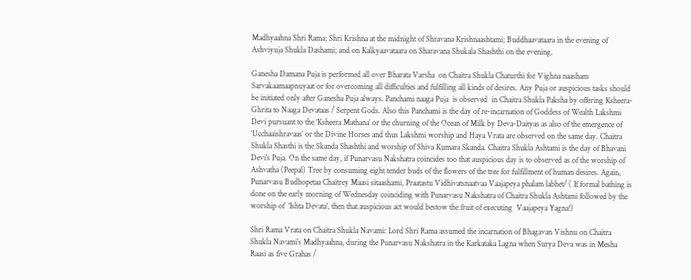Madhyaahna Shri Rama; Shri Krishna at the midnight of Shravana Krishnaashtami; Buddhaavataara in the evening of Ashviyuja Shukla Dashami; and on Kalkyaavataara on Sharavana Shukala Shashthi on the evening.

Ganesha Damana Puja is performed all over Bharata Varsha  on Chaitra Shukla Chaturthi for Vighna naasham Sarvakaamaapnuyaat or for overcoming all difficulties and fulfilling all kinds of desires. Any Puja or auspicious tasks should be initiated only after Ganesha Puja always. Panchami naaga Puja  is observed  in Chaitra Shukla Paksha by offering Ksheera- Ghrita to Naaga Devataas / Serpent Gods. Also this Panchami is the day of re-incarnation of Goddess of Wealth Lakshmi Devi pursuant to the ‘Ksheera Mathana’ or the churning of the Ocean of Milk by Deva-Daityas as also of the emergence of ‘Ucchaaishravaas’ or the Divine Horses and thus Lakshmi worship and Haya Vrata are observed on the same day. Chaitra Shukla Shasthi is the Skanda Shashthi and worship of Shiva Kumara Skanda. Chaitra Shukla Ashtami is the day of Bhavani Devi’s Puja. On the same day, if Punarvasu Nakshatra coincides too that auspicious day is to observed as of the worship of Ashvatha (Peepal) Tree by consuming eight tender buds of the flowers of the tree for fulfillment of human desires. Again, Punarvasu Budhopetaa Chaitrey Maasi sitaashami, Praatastu Vidhivatsnaatvaa Vaajapeya phalam labhet/ ( If formal bathing is done on the early morning of Wednesday coinciding with Punarvasu Nakshatra of Chaitra Shukla Ashtami followed by the worship of  ‘Ishta Devata’, then that auspicious act would bestow the fruit of executing  Vaajapeya Yagna!)

Shri Rama Vrata on Chaitra Shukla Navami: Lord Shri Rama assumed the incarnation of Bhagavan Vishnu on Chaitra Shukla Navami’s Madhyaahna, during the Punarvasu Nakshatra in the Karkataka Lagna when Surya Deva was in Mesha Raasi as five Grahas /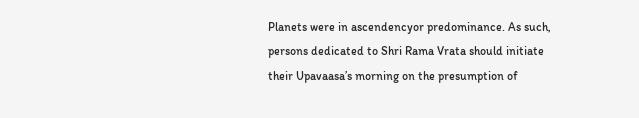Planets were in ascendencyor predominance. As such, persons dedicated to Shri Rama Vrata should initiate their Upavaasa’s morning on the presumption of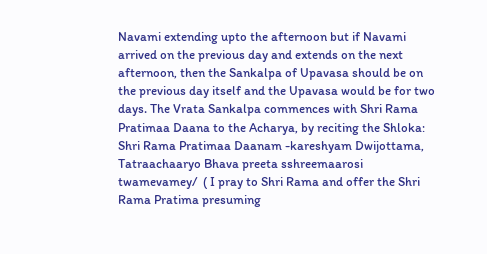Navami extending upto the afternoon but if Navami arrived on the previous day and extends on the next afternoon, then the Sankalpa of Upavasa should be on the previous day itself and the Upavasa would be for two days. The Vrata Sankalpa commences with Shri Rama Pratimaa Daana to the Acharya, by reciting the Shloka:  Shri Rama Pratimaa Daanam -kareshyam Dwijottama, Tatraachaaryo Bhava preeta sshreemaarosi twamevamey/  ( I pray to Shri Rama and offer the Shri Rama Pratima presuming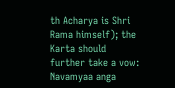th Acharya is Shri Rama himself); the Karta should further take a vow: Navamyaa anga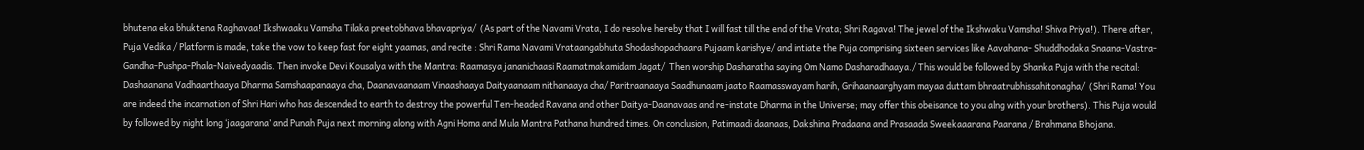bhutena eka bhuktena Raghavaa! Ikshwaaku Vamsha Tilaka preetobhava bhavapriya/  (As part of the Navami Vrata, I do resolve hereby that I will fast till the end of the Vrata; Shri Ragava! The jewel of the Ikshwaku Vamsha! Shiva Priya!). There after, Puja Vedika / Platform is made, take the vow to keep fast for eight yaamas, and recite : Shri Rama Navami Vrataangabhuta Shodashopachaara Pujaam karishye/ and intiate the Puja comprising sixteen services like Aavahana- Shuddhodaka Snaana-Vastra- Gandha-Pushpa-Phala-Naivedyaadis. Then invoke Devi Kousalya with the Mantra: Raamasya jananichaasi Raamatmakamidam Jagat/  Then worship Dasharatha saying Om Namo Dasharadhaaya./ This would be followed by Shanka Puja with the recital: Dashaanana Vadhaarthaaya Dharma Samshaapanaaya cha, Daanavaanaam Vinaashaaya Daityaanaam nithanaaya cha/ Paritraanaaya Saadhunaam jaato Raamasswayam harih, Grihaanaarghyam mayaa duttam bhraatrubhissahitonagha/  (Shri Rama! You are indeed the incarnation of Shri Hari who has descended to earth to destroy the powerful Ten-headed Ravana and other Daitya-Daanavaas and re-instate Dharma in the Universe; may offer this obeisance to you alng with your brothers). This Puja would by followed by night long ‘jaagarana’ and Punah Puja next morning along with Agni Homa and Mula Mantra Pathana hundred times. On conclusion, Patimaadi daanaas, Dakshina Pradaana and Prasaada Sweekaaarana Paarana / Brahmana Bhojana.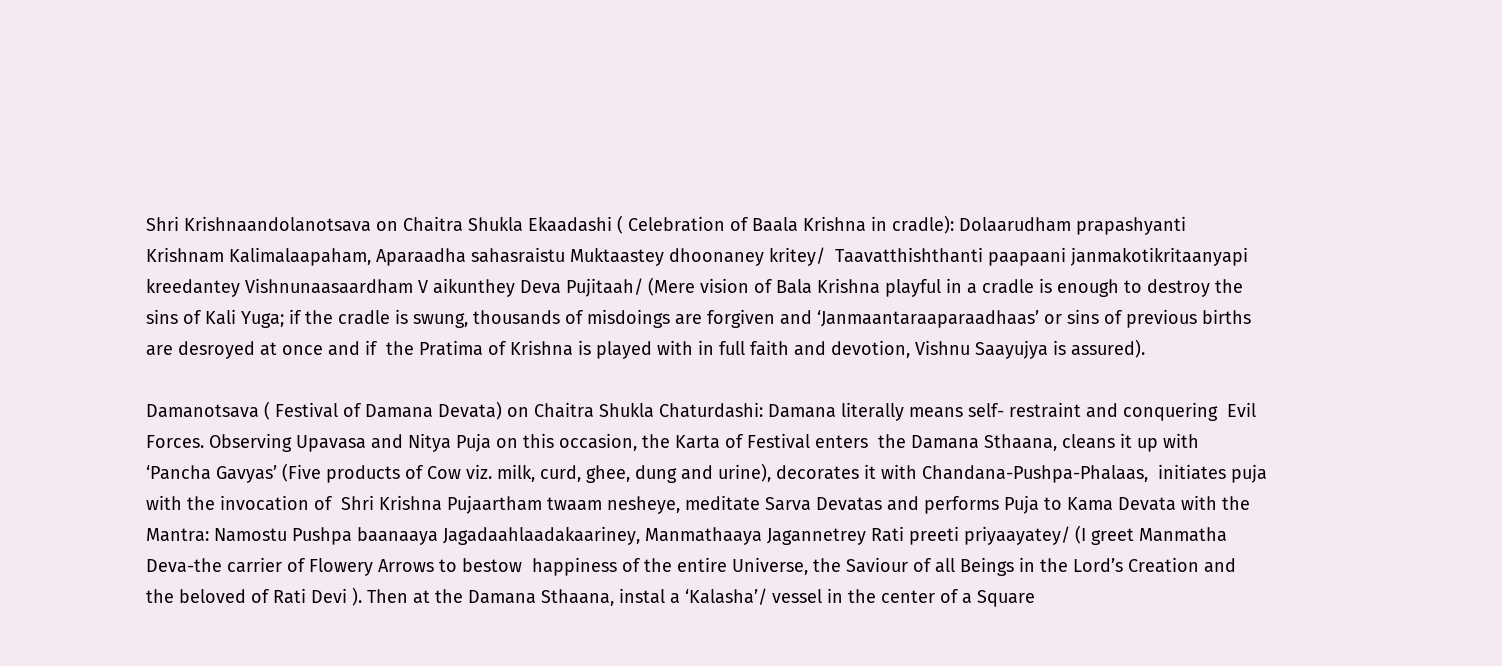Shri Krishnaandolanotsava on Chaitra Shukla Ekaadashi ( Celebration of Baala Krishna in cradle): Dolaarudham prapashyanti Krishnam Kalimalaapaham, Aparaadha sahasraistu Muktaastey dhoonaney kritey/  Taavatthishthanti paapaani janmakotikritaanyapi kreedantey Vishnunaasaardham V aikunthey Deva Pujitaah/ (Mere vision of Bala Krishna playful in a cradle is enough to destroy the sins of Kali Yuga; if the cradle is swung, thousands of misdoings are forgiven and ‘Janmaantaraaparaadhaas’ or sins of previous births are desroyed at once and if  the Pratima of Krishna is played with in full faith and devotion, Vishnu Saayujya is assured).

Damanotsava ( Festival of Damana Devata) on Chaitra Shukla Chaturdashi: Damana literally means self- restraint and conquering  Evil  Forces. Observing Upavasa and Nitya Puja on this occasion, the Karta of Festival enters  the Damana Sthaana, cleans it up with ‘Pancha Gavyas’ (Five products of Cow viz. milk, curd, ghee, dung and urine), decorates it with Chandana-Pushpa-Phalaas,  initiates puja with the invocation of  Shri Krishna Pujaartham twaam nesheye, meditate Sarva Devatas and performs Puja to Kama Devata with the Mantra: Namostu Pushpa baanaaya Jagadaahlaadakaariney, Manmathaaya Jagannetrey Rati preeti priyaayatey/ (I greet Manmatha Deva-the carrier of Flowery Arrows to bestow  happiness of the entire Universe, the Saviour of all Beings in the Lord’s Creation and the beloved of Rati Devi ). Then at the Damana Sthaana, instal a ‘Kalasha’/ vessel in the center of a Square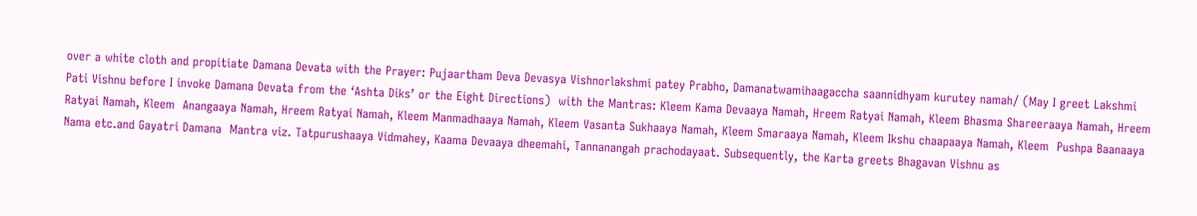over a white cloth and propitiate Damana Devata with the Prayer: Pujaartham Deva Devasya Vishnorlakshmi patey Prabho, Damanatwamihaagaccha saannidhyam kurutey namah/ (May I greet Lakshmi Pati Vishnu before I invoke Damana Devata from the ‘Ashta Diks’ or the Eight Directions)  with the Mantras: Kleem Kama Devaaya Namah, Hreem Ratyai Namah, Kleem Bhasma Shareeraaya Namah, Hreem Ratyai Namah, Kleem  Anangaaya Namah, Hreem Ratyai Namah, Kleem Manmadhaaya Namah, Kleem Vasanta Sukhaaya Namah, Kleem Smaraaya Namah, Kleem Ikshu chaapaaya Namah, Kleem  Pushpa Baanaaya Nama etc.and Gayatri Damana  Mantra viz. Tatpurushaaya Vidmahey, Kaama Devaaya dheemahi, Tannanangah prachodayaat. Subsequently, the Karta greets Bhagavan Vishnu as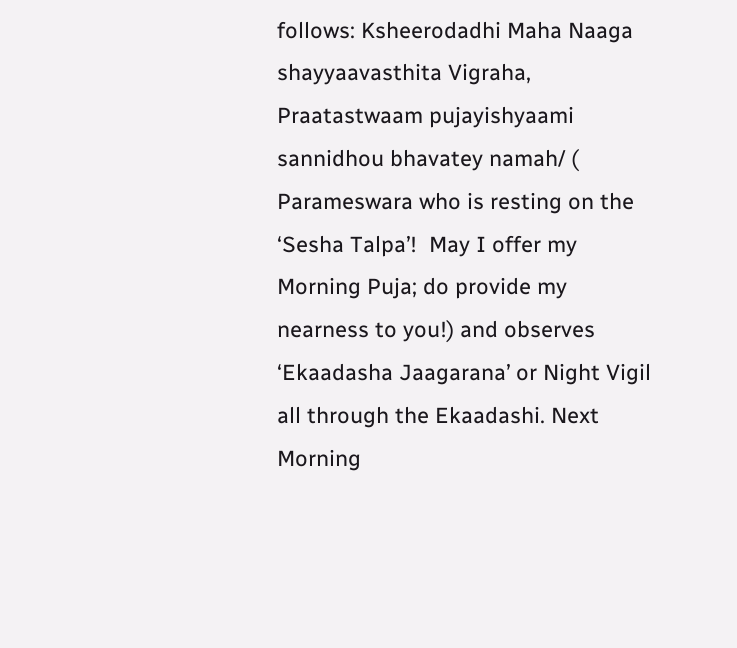follows: Ksheerodadhi Maha Naaga shayyaavasthita Vigraha, Praatastwaam pujayishyaami sannidhou bhavatey namah/ ( Parameswara who is resting on the ‘Sesha Talpa’!  May I offer my  Morning Puja; do provide my nearness to you!) and observes ‘Ekaadasha Jaagarana’ or Night Vigil all through the Ekaadashi. Next Morning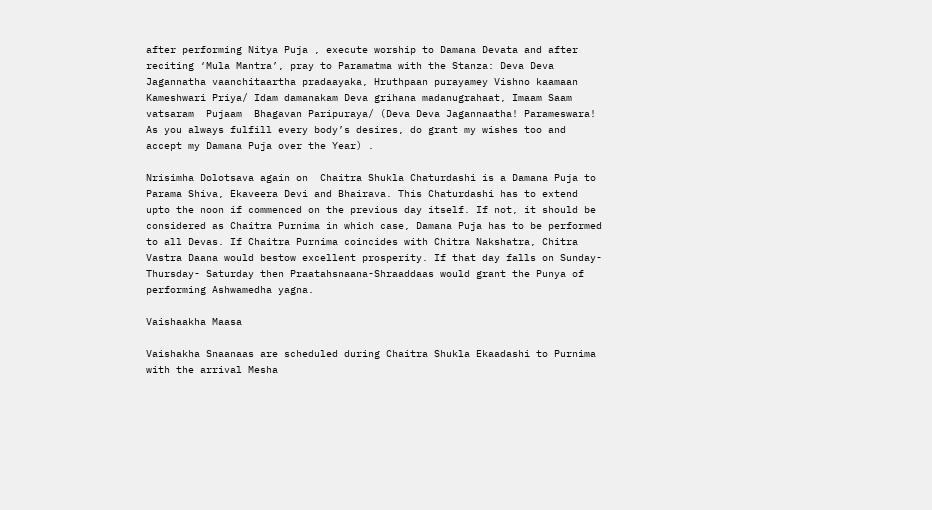after performing Nitya Puja , execute worship to Damana Devata and after reciting ‘Mula Mantra’, pray to Paramatma with the Stanza: Deva Deva Jagannatha vaanchitaartha pradaayaka, Hruthpaan purayamey Vishno kaamaan Kameshwari Priya/ Idam damanakam Deva grihana madanugrahaat, Imaam Saam vatsaram  Pujaam  Bhagavan Paripuraya/ (Deva Deva Jagannaatha! Parameswara! As you always fulfill every body’s desires, do grant my wishes too and accept my Damana Puja over the Year) .

Nrisimha Dolotsava again on  Chaitra Shukla Chaturdashi is a Damana Puja to Parama Shiva, Ekaveera Devi and Bhairava. This Chaturdashi has to extend upto the noon if commenced on the previous day itself. If not, it should be considered as Chaitra Purnima in which case, Damana Puja has to be performed to all Devas. If Chaitra Purnima coincides with Chitra Nakshatra, Chitra Vastra Daana would bestow excellent prosperity. If that day falls on Sunday-Thursday- Saturday then Praatahsnaana-Shraaddaas would grant the Punya of performing Ashwamedha yagna.

Vaishaakha Maasa

Vaishakha Snaanaas are scheduled during Chaitra Shukla Ekaadashi to Purnima with the arrival Mesha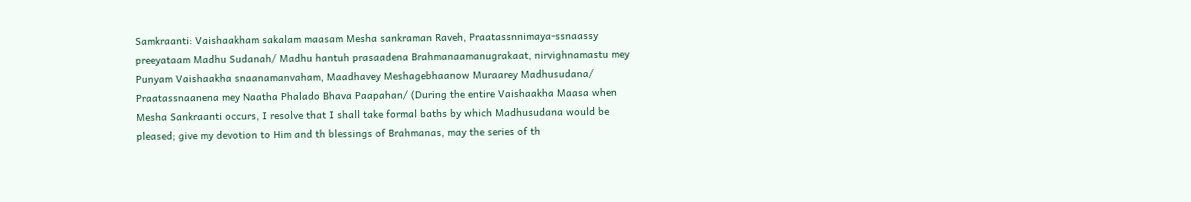Samkraanti: Vaishaakham sakalam maasam Mesha sankraman Raveh, Praatassnnimaya-ssnaassy preeyataam Madhu Sudanah/ Madhu hantuh prasaadena Brahmanaamanugrakaat, nirvighnamastu mey Punyam Vaishaakha snaanamanvaham, Maadhavey Meshagebhaanow Muraarey Madhusudana/ Praatassnaanena mey Naatha Phalado Bhava Paapahan/ (During the entire Vaishaakha Maasa when Mesha Sankraanti occurs, I resolve that I shall take formal baths by which Madhusudana would be pleased; give my devotion to Him and th blessings of Brahmanas, may the series of th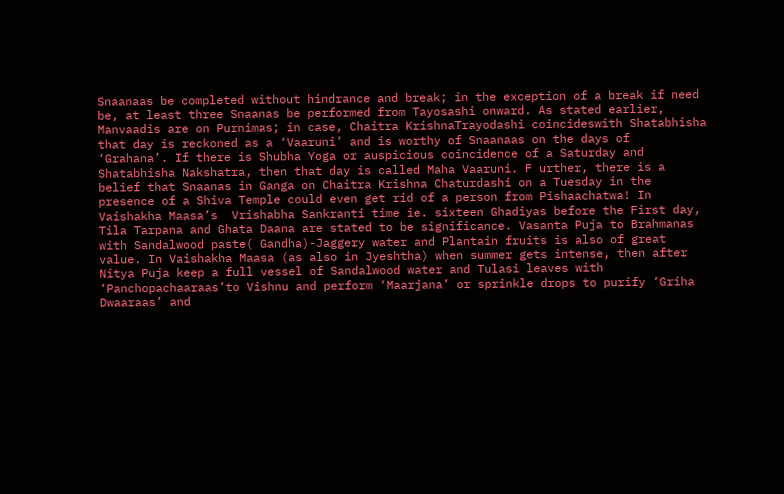Snaanaas be completed without hindrance and break; in the exception of a break if need be, at least three Snaanas be performed from Tayosashi onward. As stated earlier, Manvaadis are on Purnimas; in case, Chaitra KrishnaTrayodashi coincideswith Shatabhisha that day is reckoned as a ‘Vaaruni’ and is worthy of Snaanaas on the days of  ‘Grahana’. If there is Shubha Yoga or auspicious coincidence of a Saturday and Shatabhisha Nakshatra, then that day is called Maha Vaaruni. F urther, there is a belief that Snaanas in Ganga on Chaitra Krishna Chaturdashi on a Tuesday in the presence of a Shiva Temple could even get rid of a person from Pishaachatwa! In Vaishakha Maasa’s  Vrishabha Sankranti time ie. sixteen Ghadiyas before the First day, Tila Tarpana and Ghata Daana are stated to be significance. Vasanta Puja to Brahmanas with Sandalwood paste( Gandha)-Jaggery water and Plantain fruits is also of great value. In Vaishakha Maasa (as also in Jyeshtha) when summer gets intense, then after Nitya Puja keep a full vessel of Sandalwood water and Tulasi leaves with ‘Panchopachaaraas’to Vishnu and perform ‘Maarjana’ or sprinkle drops to purify ‘Griha Dwaaraas’ and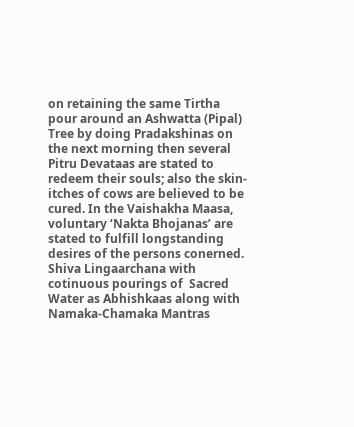on retaining the same Tirtha pour around an Ashwatta (Pipal) Tree by doing Pradakshinas on the next morning then several Pitru Devataas are stated to redeem their souls; also the skin-itches of cows are believed to be cured. In the Vaishakha Maasa, voluntary ‘Nakta Bhojanas’ are stated to fulfill longstanding desires of the persons conerned. Shiva Lingaarchana with cotinuous pourings of  Sacred Water as Abhishkaas along with Namaka-Chamaka Mantras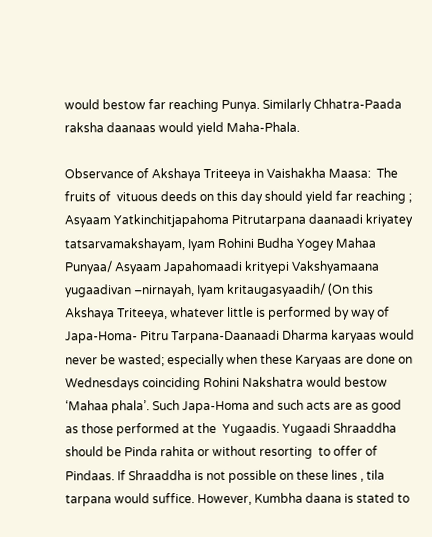would bestow far reaching Punya. Similarly Chhatra-Paada raksha daanaas would yield Maha-Phala.

Observance of Akshaya Triteeya in Vaishakha Maasa:  The fruits of  vituous deeds on this day should yield far reaching ; Asyaam Yatkinchitjapahoma Pitrutarpana daanaadi kriyatey tatsarvamakshayam, Iyam Rohini Budha Yogey Mahaa Punyaa/ Asyaam Japahomaadi krityepi Vakshyamaana yugaadivan –nirnayah, Iyam kritaugasyaadih/ (On this Akshaya Triteeya, whatever little is performed by way of Japa-Homa- Pitru Tarpana-Daanaadi Dharma karyaas would never be wasted; especially when these Karyaas are done on Wednesdays coinciding Rohini Nakshatra would bestow ‘Mahaa phala’. Such Japa-Homa and such acts are as good as those performed at the  Yugaadis. Yugaadi Shraaddha should be Pinda rahita or without resorting  to offer of Pindaas. If Shraaddha is not possible on these lines , tila tarpana would suffice. However, Kumbha daana is stated to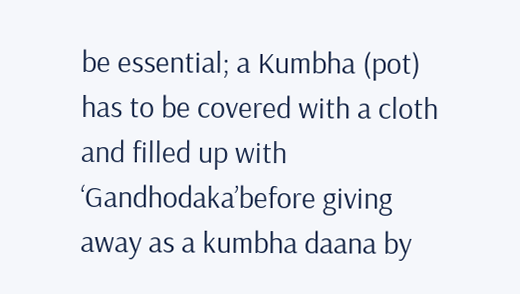be essential; a Kumbha (pot) has to be covered with a cloth and filled up with ‘Gandhodaka’before giving away as a kumbha daana by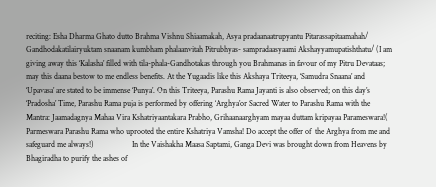reciting: Esha Dharma Ghato dutto Brahma Vishnu Shiaamakah, Asya pradaanaatrupyantu Pitarassapitaamahah/ Gandhodakatilairyuktam snaanam kumbham phalaanvitah Pitrubhyas- sampradaasyaami Akshayyamupatishthatu/ (I am giving away this ‘Kalasha’ filled with tila-phala-Gandhotakas through you Brahmanas in favour of my Pitru Devataas; may this daana bestow to me endless benefits. At the Yugaadis like this Akshaya Triteeya, ‘Samudra Snaana’ and ‘Upavasa’ are stated to be immense ‘Punya’. On this Triteeya, Parashu Rama Jayanti is also observed; on this day’s ‘Pradosha’ Time, Parashu Rama puja is performed by offering ‘Arghya’or Sacred Water to Parashu Rama with the Mantra: Jaamadagnya Mahaa Vira Kshatriyaantakara Prabho, Grihaanaarghyam mayaa duttam kripayaa Parameswara!( Parmeswara Parashu Rama who uprooted the entire Kshatriya Vamsha! Do accept the offer of  the Arghya from me and safeguard me always!)                   In the Vaishakha Maasa Saptami, Ganga Devi was brought down from Heavens by Bhagiradha to purify the ashes of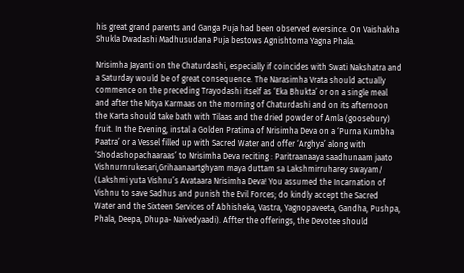his great grand parents and Ganga Puja had been observed eversince. On Vaishakha Shukla Dwadashi Madhusudana Puja bestows Agnishtoma Yagna Phala.

Nrisimha Jayanti on the Chaturdashi, especially if coincides with Swati Nakshatra and a Saturday would be of great consequence. The Narasimha Vrata should actually commence on the preceding Trayodashi itself as ‘Eka Bhukta’ or on a single meal and after the Nitya Karmaas on the morning of Chaturdashi and on its afternoon the Karta should take bath with Tilaas and the dried powder of Amla (goosebury) fruit. In the Evening, instal a Golden Pratima of Nrisimha Deva on a ‘Purna Kumbha Paatra’ or a Vessel filled up with Sacred Water and offer ‘Arghya’ along with ‘Shodashopachaaraas’ to Nrisimha Deva reciting : Paritraanaaya saadhunaam jaato Vishnurnrukesari,Grihaanaartghyam maya duttam sa Lakshmirruharey swayam/ (Lakshmi yuta Vishnu’s Avataara Nrisimha Deva! You assumed the Incarnation of Vishnu to save Sadhus and punish the Evil Forces; do kindly accept the Sacred Water and the Sixteen Services of Abhisheka, Vastra, Yagnopaveeta, Gandha, Pushpa, Phala, Deepa, Dhupa- Naivedyaadi). Affter the offerings, the Devotee should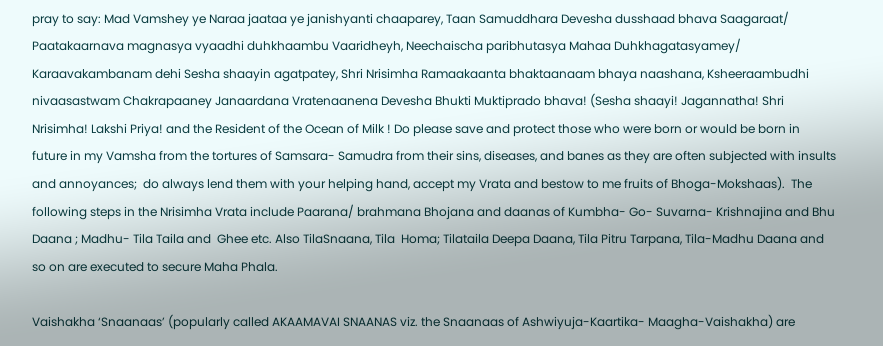pray to say: Mad Vamshey ye Naraa jaataa ye janishyanti chaaparey, Taan Samuddhara Devesha dusshaad bhava Saagaraat/ Paatakaarnava magnasya vyaadhi duhkhaambu Vaaridheyh, Neechaischa paribhutasya Mahaa Duhkhagatasyamey/ Karaavakambanam dehi Sesha shaayin agatpatey, Shri Nrisimha Ramaakaanta bhaktaanaam bhaya naashana, Ksheeraambudhi nivaasastwam Chakrapaaney Janaardana Vratenaanena Devesha Bhukti Muktiprado bhava! (Sesha shaayi! Jagannatha! Shri Nrisimha! Lakshi Priya! and the Resident of the Ocean of Milk ! Do please save and protect those who were born or would be born in future in my Vamsha from the tortures of Samsara- Samudra from their sins, diseases, and banes as they are often subjected with insults and annoyances;  do always lend them with your helping hand, accept my Vrata and bestow to me fruits of Bhoga-Mokshaas).  The following steps in the Nrisimha Vrata include Paarana/ brahmana Bhojana and daanas of Kumbha- Go- Suvarna- Krishnajina and Bhu Daana ; Madhu- Tila Taila and  Ghee etc. Also TilaSnaana, Tila  Homa; Tilataila Deepa Daana, Tila Pitru Tarpana, Tila-Madhu Daana and so on are executed to secure Maha Phala.

Vaishakha ‘Snaanaas’ (popularly called AKAAMAVAI SNAANAS viz. the Snaanaas of Ashwiyuja-Kaartika- Maagha-Vaishakha) are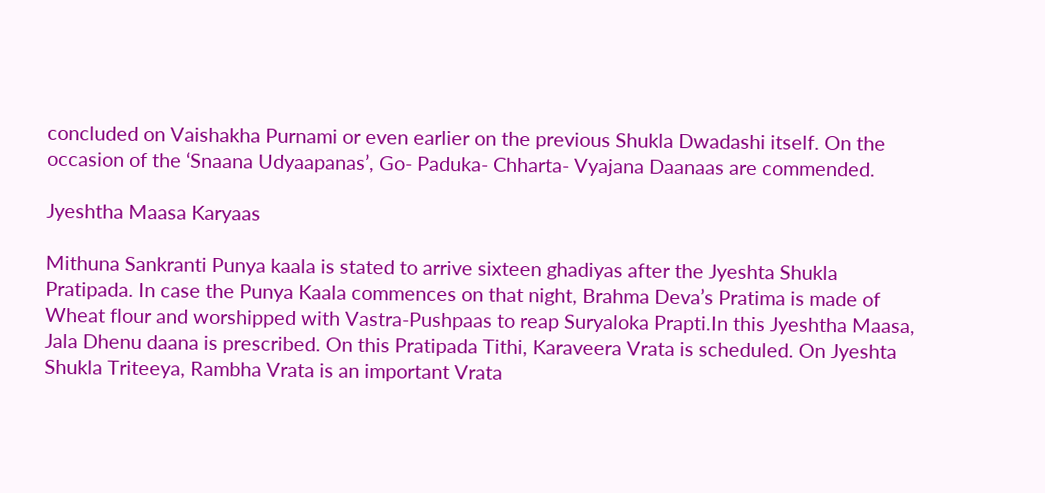concluded on Vaishakha Purnami or even earlier on the previous Shukla Dwadashi itself. On the occasion of the ‘Snaana Udyaapanas’, Go- Paduka- Chharta- Vyajana Daanaas are commended.

Jyeshtha Maasa Karyaas

Mithuna Sankranti Punya kaala is stated to arrive sixteen ghadiyas after the Jyeshta Shukla Pratipada. In case the Punya Kaala commences on that night, Brahma Deva’s Pratima is made of Wheat flour and worshipped with Vastra-Pushpaas to reap Suryaloka Prapti.In this Jyeshtha Maasa, Jala Dhenu daana is prescribed. On this Pratipada Tithi, Karaveera Vrata is scheduled. On Jyeshta Shukla Triteeya, Rambha Vrata is an important Vrata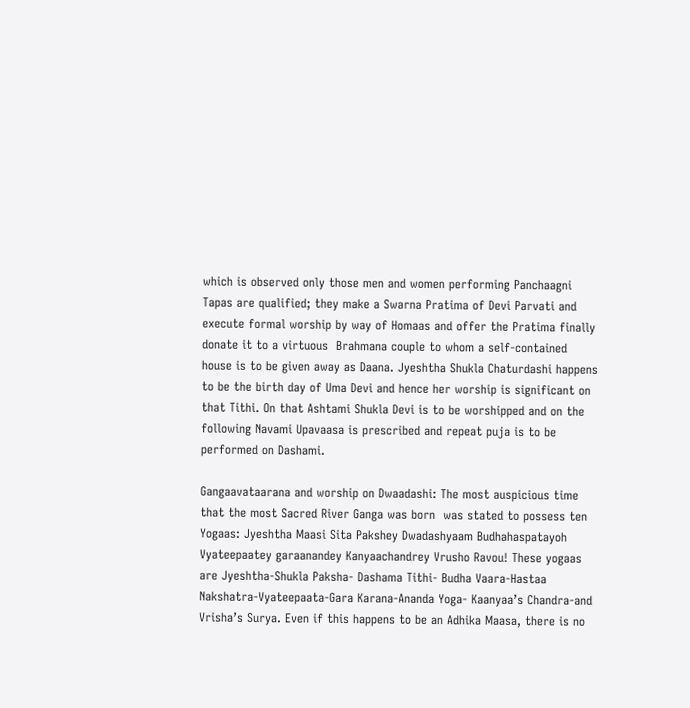which is observed only those men and women performing Panchaagni Tapas are qualified; they make a Swarna Pratima of Devi Parvati and execute formal worship by way of Homaas and offer the Pratima finally donate it to a virtuous  Brahmana couple to whom a self-contained house is to be given away as Daana. Jyeshtha Shukla Chaturdashi happens to be the birth day of Uma Devi and hence her worship is significant on that Tithi. On that Ashtami Shukla Devi is to be worshipped and on the following Navami Upavaasa is prescribed and repeat puja is to be performed on Dashami.

Gangaavataarana and worship on Dwaadashi: The most auspicious time that the most Sacred River Ganga was born  was stated to possess ten Yogaas: Jyeshtha Maasi Sita Pakshey Dwadashyaam Budhahaspatayoh Vyateepaatey garaanandey Kanyaachandrey Vrusho Ravou! These yogaas are Jyeshtha-Shukla Paksha- Dashama Tithi- Budha Vaara-Hastaa Nakshatra-Vyateepaata-Gara Karana-Ananda Yoga- Kaanyaa’s Chandra-and Vrisha’s Surya. Even if this happens to be an Adhika Maasa, there is no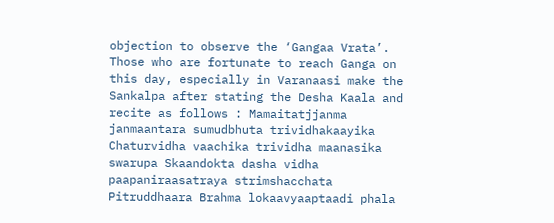objection to observe the ‘Gangaa Vrata’. Those who are fortunate to reach Ganga on this day, especially in Varanaasi make the Sankalpa after stating the Desha Kaala and recite as follows : Mamaitatjjanma janmaantara sumudbhuta trividhakaayika Chaturvidha vaachika trividha maanasika swarupa Skaandokta dasha vidha paapaniraasatraya strimshacchata  Pitruddhaara Brahma lokaavyaaptaadi phala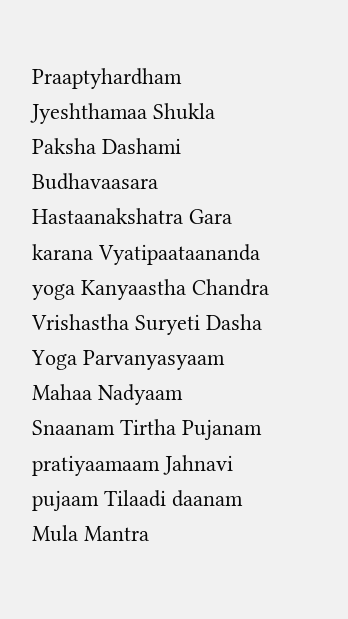Praaptyhardham Jyeshthamaa Shukla Paksha Dashami Budhavaasara Hastaanakshatra Gara karana Vyatipaataananda yoga Kanyaastha Chandra Vrishastha Suryeti Dasha Yoga Parvanyasyaam Mahaa Nadyaam Snaanam Tirtha Pujanam pratiyaamaam Jahnavi pujaam Tilaadi daanam Mula Mantra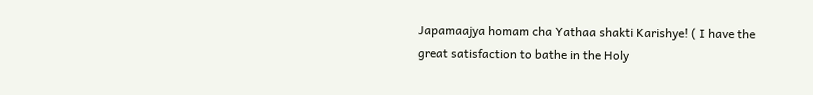Japamaajya homam cha Yathaa shakti Karishye! ( I have the great satisfaction to bathe in the Holy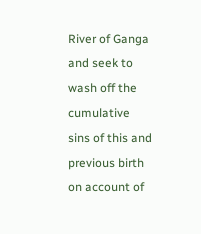River of Ganga and seek to wash off the cumulative sins of this and previous birth on account of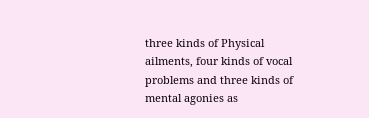three kinds of Physical ailments, four kinds of vocal problems and three kinds of mental agonies as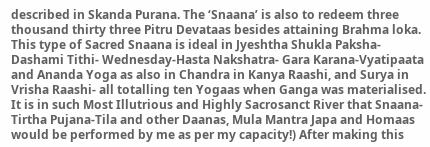described in Skanda Purana. The ‘Snaana’ is also to redeem three thousand thirty three Pitru Devataas besides attaining Brahma loka. This type of Sacred Snaana is ideal in Jyeshtha Shukla Paksha-Dashami Tithi- Wednesday-Hasta Nakshatra- Gara Karana-Vyatipaata and Ananda Yoga as also in Chandra in Kanya Raashi, and Surya in Vrisha Raashi- all totalling ten Yogaas when Ganga was materialised. It is in such Most Illutrious and Highly Sacrosanct River that Snaana- Tirtha Pujana-Tila and other Daanas, Mula Mantra Japa and Homaas would be performed by me as per my capacity!) After making this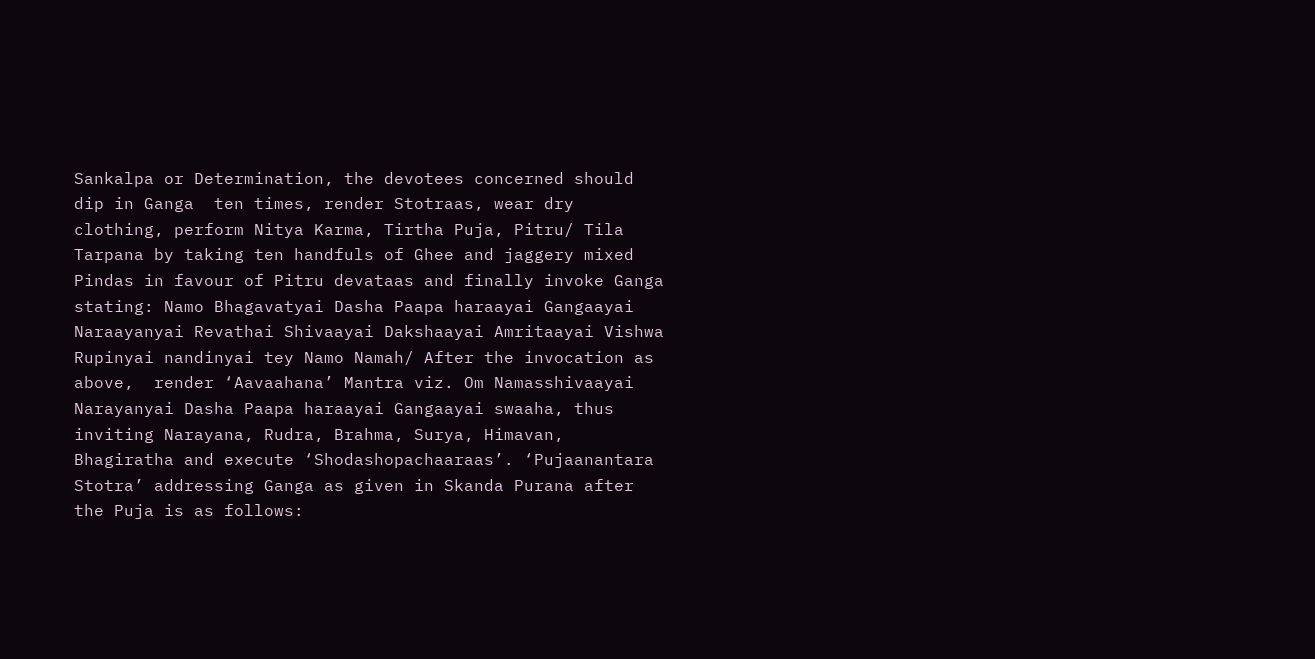Sankalpa or Determination, the devotees concerned should dip in Ganga  ten times, render Stotraas, wear dry clothing, perform Nitya Karma, Tirtha Puja, Pitru/ Tila Tarpana by taking ten handfuls of Ghee and jaggery mixed Pindas in favour of Pitru devataas and finally invoke Ganga stating: Namo Bhagavatyai Dasha Paapa haraayai Gangaayai Naraayanyai Revathai Shivaayai Dakshaayai Amritaayai Vishwa Rupinyai nandinyai tey Namo Namah/ After the invocation as above,  render ‘Aavaahana’ Mantra viz. Om Namasshivaayai Narayanyai Dasha Paapa haraayai Gangaayai swaaha, thus inviting Narayana, Rudra, Brahma, Surya, Himavan, Bhagiratha and execute ‘Shodashopachaaraas’. ‘Pujaanantara Stotra’ addressing Ganga as given in Skanda Purana after the Puja is as follows: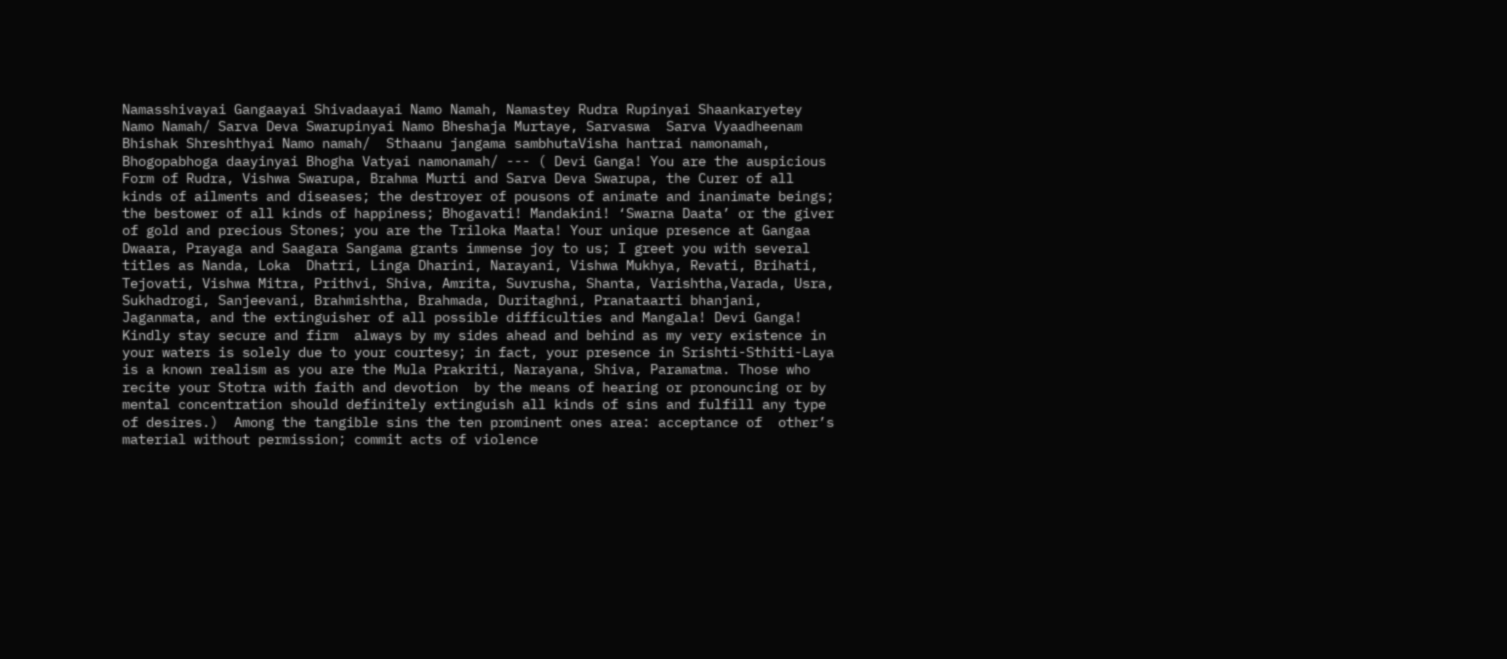Namasshivayai Gangaayai Shivadaayai Namo Namah, Namastey Rudra Rupinyai Shaankaryetey Namo Namah/ Sarva Deva Swarupinyai Namo Bheshaja Murtaye, Sarvaswa  Sarva Vyaadheenam Bhishak Shreshthyai Namo namah/  Sthaanu jangama sambhutaVisha hantrai namonamah, Bhogopabhoga daayinyai Bhogha Vatyai namonamah/ --- ( Devi Ganga! You are the auspicious Form of Rudra, Vishwa Swarupa, Brahma Murti and Sarva Deva Swarupa, the Curer of all kinds of ailments and diseases; the destroyer of pousons of animate and inanimate beings; the bestower of all kinds of happiness; Bhogavati! Mandakini! ‘Swarna Daata’ or the giver of gold and precious Stones; you are the Triloka Maata! Your unique presence at Gangaa Dwaara, Prayaga and Saagara Sangama grants immense joy to us; I greet you with several titles as Nanda, Loka  Dhatri, Linga Dharini, Narayani, Vishwa Mukhya, Revati, Brihati, Tejovati, Vishwa Mitra, Prithvi, Shiva, Amrita, Suvrusha, Shanta, Varishtha,Varada, Usra, Sukhadrogi, Sanjeevani, Brahmishtha, Brahmada, Duritaghni, Pranataarti bhanjani, Jaganmata, and the extinguisher of all possible difficulties and Mangala! Devi Ganga! Kindly stay secure and firm  always by my sides ahead and behind as my very existence in your waters is solely due to your courtesy; in fact, your presence in Srishti-Sthiti-Laya is a known realism as you are the Mula Prakriti, Narayana, Shiva, Paramatma. Those who recite your Stotra with faith and devotion  by the means of hearing or pronouncing or by mental concentration should definitely extinguish all kinds of sins and fulfill any type of desires.)  Among the tangible sins the ten prominent ones area: acceptance of  other’s material without permission; commit acts of violence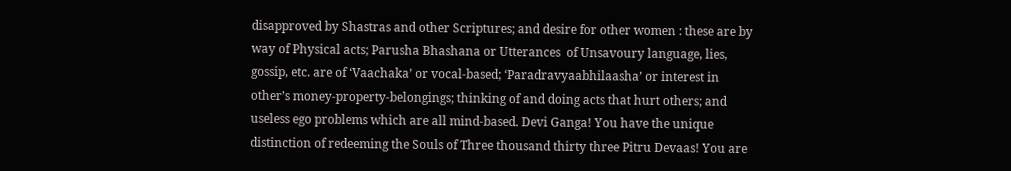disapproved by Shastras and other Scriptures; and desire for other women : these are by way of Physical acts; Parusha Bhashana or Utterances  of Unsavoury language, lies, gossip, etc. are of ‘Vaachaka’ or vocal-based; ‘Paradravyaabhilaasha’ or interest in other’s money-property-belongings; thinking of and doing acts that hurt others; and useless ego problems which are all mind-based. Devi Ganga! You have the unique distinction of redeeming the Souls of Three thousand thirty three Pitru Devaas! You are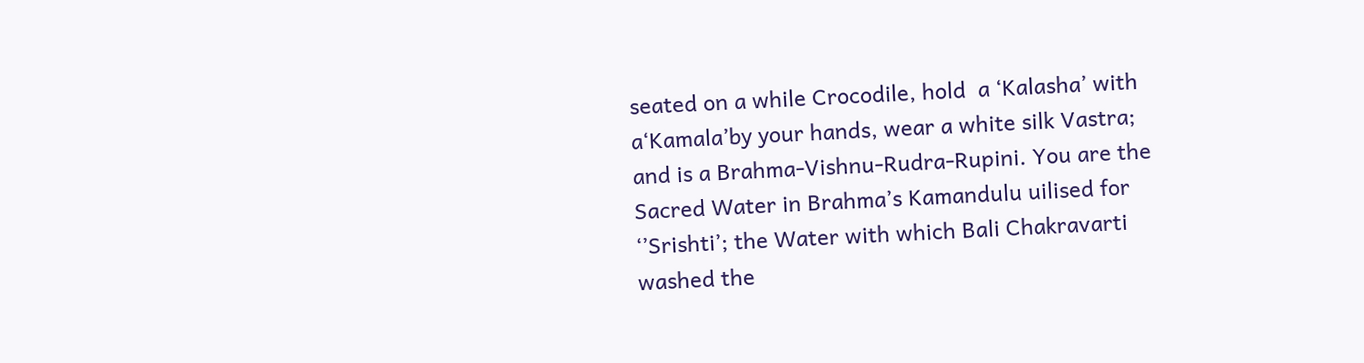seated on a while Crocodile, hold  a ‘Kalasha’ with a‘Kamala’by your hands, wear a white silk Vastra; and is a Brahma-Vishnu-Rudra-Rupini. You are the Sacred Water in Brahma’s Kamandulu uilised for ‘’Srishti’; the Water with which Bali Chakravarti washed the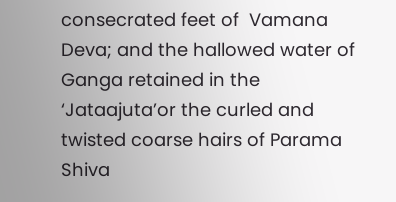consecrated feet of  Vamana Deva; and the hallowed water of Ganga retained in the ‘Jataajuta’or the curled and twisted coarse hairs of Parama Shiva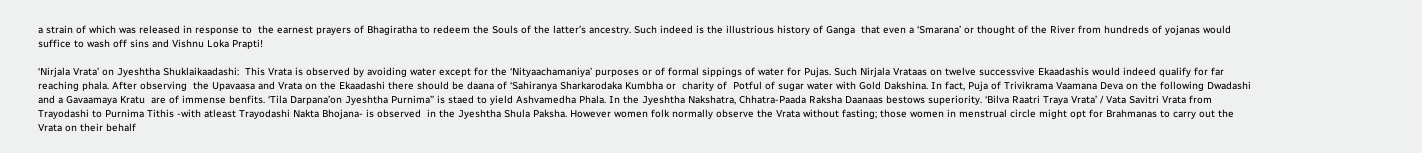a strain of which was released in response to  the earnest prayers of Bhagiratha to redeem the Souls of the latter’s ancestry. Such indeed is the illustrious history of Ganga  that even a ‘Smarana’ or thought of the River from hundreds of yojanas would suffice to wash off sins and Vishnu Loka Prapti!

‘Nirjala Vrata’ on Jyeshtha Shuklaikaadashi:  This Vrata is observed by avoiding water except for the ‘Nityaachamaniya’ purposes or of formal sippings of water for Pujas. Such Nirjala Vrataas on twelve successvive Ekaadashis would indeed qualify for far reaching phala. After observing  the Upavaasa and Vrata on the Ekaadashi there should be daana of ‘Sahiranya Sharkarodaka Kumbha or  charity of  Potful of sugar water with Gold Dakshina. In fact, Puja of Trivikrama Vaamana Deva on the following Dwadashi and a Gavaamaya Kratu  are of immense benfits. ‘Tila Darpana’on Jyeshtha Purnima’’ is staed to yield Ashvamedha Phala. In the Jyeshtha Nakshatra, Chhatra-Paada Raksha Daanaas bestows superiority. ‘Bilva Raatri Traya Vrata’ / Vata Savitri Vrata from Trayodashi to Purnima Tithis -with atleast Trayodashi Nakta Bhojana- is observed  in the Jyeshtha Shula Paksha. However women folk normally observe the Vrata without fasting; those women in menstrual circle might opt for Brahmanas to carry out the Vrata on their behalf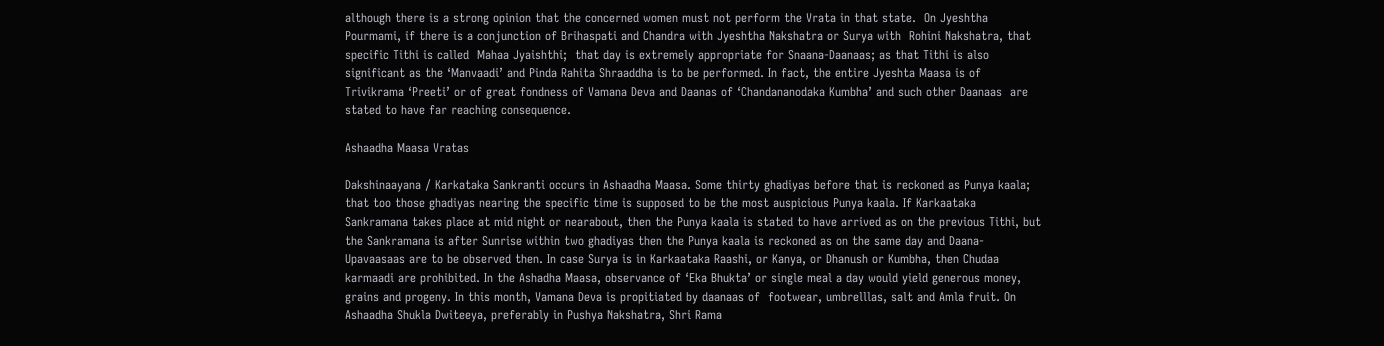although there is a strong opinion that the concerned women must not perform the Vrata in that state.  On Jyeshtha Pourmami, if there is a conjunction of Brihaspati and Chandra with Jyeshtha Nakshatra or Surya with  Rohini Nakshatra, that specific Tithi is called  Mahaa Jyaishthi;  that day is extremely appropriate for Snaana-Daanaas; as that Tithi is also significant as the ‘Manvaadi’ and Pinda Rahita Shraaddha is to be performed. In fact, the entire Jyeshta Maasa is of Trivikrama ‘Preeti’ or of great fondness of Vamana Deva and Daanas of ‘Chandananodaka Kumbha’ and such other Daanaas  are stated to have far reaching consequence.

Ashaadha Maasa Vratas

Dakshinaayana / Karkataka Sankranti occurs in Ashaadha Maasa. Some thirty ghadiyas before that is reckoned as Punya kaala; that too those ghadiyas nearing the specific time is supposed to be the most auspicious Punya kaala. If Karkaataka Sankramana takes place at mid night or nearabout, then the Punya kaala is stated to have arrived as on the previous Tithi, but the Sankramana is after Sunrise within two ghadiyas then the Punya kaala is reckoned as on the same day and Daana-Upavaasaas are to be observed then. In case Surya is in Karkaataka Raashi, or Kanya, or Dhanush or Kumbha, then Chudaa karmaadi are prohibited. In the Ashadha Maasa, observance of ‘Eka Bhukta’ or single meal a day would yield generous money, grains and progeny. In this month, Vamana Deva is propitiated by daanaas of  footwear, umbrelllas, salt and Amla fruit. On Ashaadha Shukla Dwiteeya, preferably in Pushya Nakshatra, Shri Rama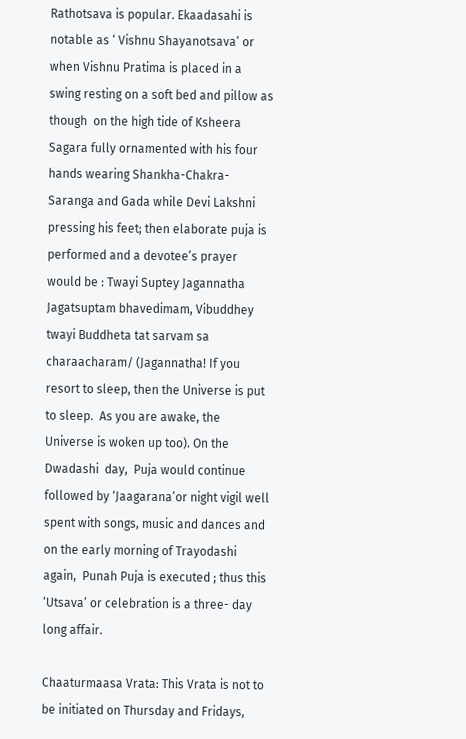Rathotsava is popular. Ekaadasahi is notable as ‘ Vishnu Shayanotsava’ or when Vishnu Pratima is placed in a swing resting on a soft bed and pillow as though  on the high tide of Ksheera Sagara fully ornamented with his four hands wearing Shankha-Chakra- Saranga and Gada while Devi Lakshni pressing his feet; then elaborate puja is performed and a devotee’s prayer would be : Twayi Suptey Jagannatha Jagatsuptam bhavedimam, Vibuddhey twayi Buddheta tat sarvam sa charaacharam/ (Jagannatha! If you resort to sleep, then the Universe is put to sleep.  As you are awake, the Universe is woken up too). On the Dwadashi  day,  Puja would continue followed by ‘Jaagarana’or night vigil well spent with songs, music and dances and on the early morning of Trayodashi again,  Punah Puja is executed ; thus this ‘Utsava’ or celebration is a three- day long affair.

Chaaturmaasa Vrata: This Vrata is not to be initiated on Thursday and Fridays,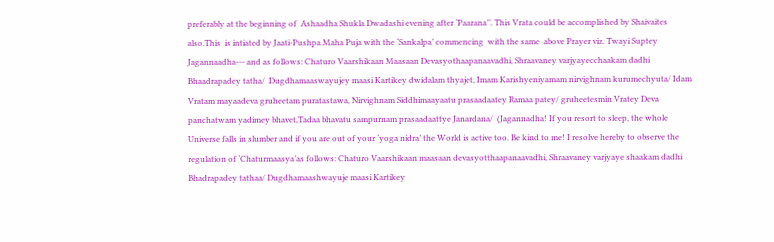preferably at the beginning of  Ashaadha Shukla Dwadashi evening after ‘Paarana’’. This Vrata could be accomplished by Shaivaites also.This  is intiated by Jaati-Pushpa Maha Puja with the ‘Sankalpa’ commencing  with the same  above Prayer viz. Twayi Suptey Jagannaadha--- and as follows: Chaturo Vaarshikaan Maasaan Devasyothaapanaavadhi, Shraavaney varjyayecchaakam dadhi Bhaadrapadey tatha/  Dugdhamaaswayujey maasi Kartikey dwidalam thyajet, Imam Karishyeniyamam nirvighnam kurumechyuta/ Idam Vratam mayaadeva gruheetam puratastawa, Nirvighnam Siddhimaayaatu prasaadaatey Ramaa patey/ gruheetesmin Vratey Deva panchatwam yadimey bhavet,Tadaa bhavatu sampurnam prasaadaattye Janardana/  (Jagannadha! If you resort to sleep, the whole Universe falls in slumber and if you are out of your ‘yoga nidra’ the World is active too. Be kind to me! I resolve hereby to observe the regulation of ‘Chaturmaasya’as follows: Chaturo Vaarshikaan maasaan devasyotthaapanaavadhi, Shraavaney varjyaye shaakam dadhi Bhadrapadey tathaa/ Dugdhamaashwayuje maasi Kartikey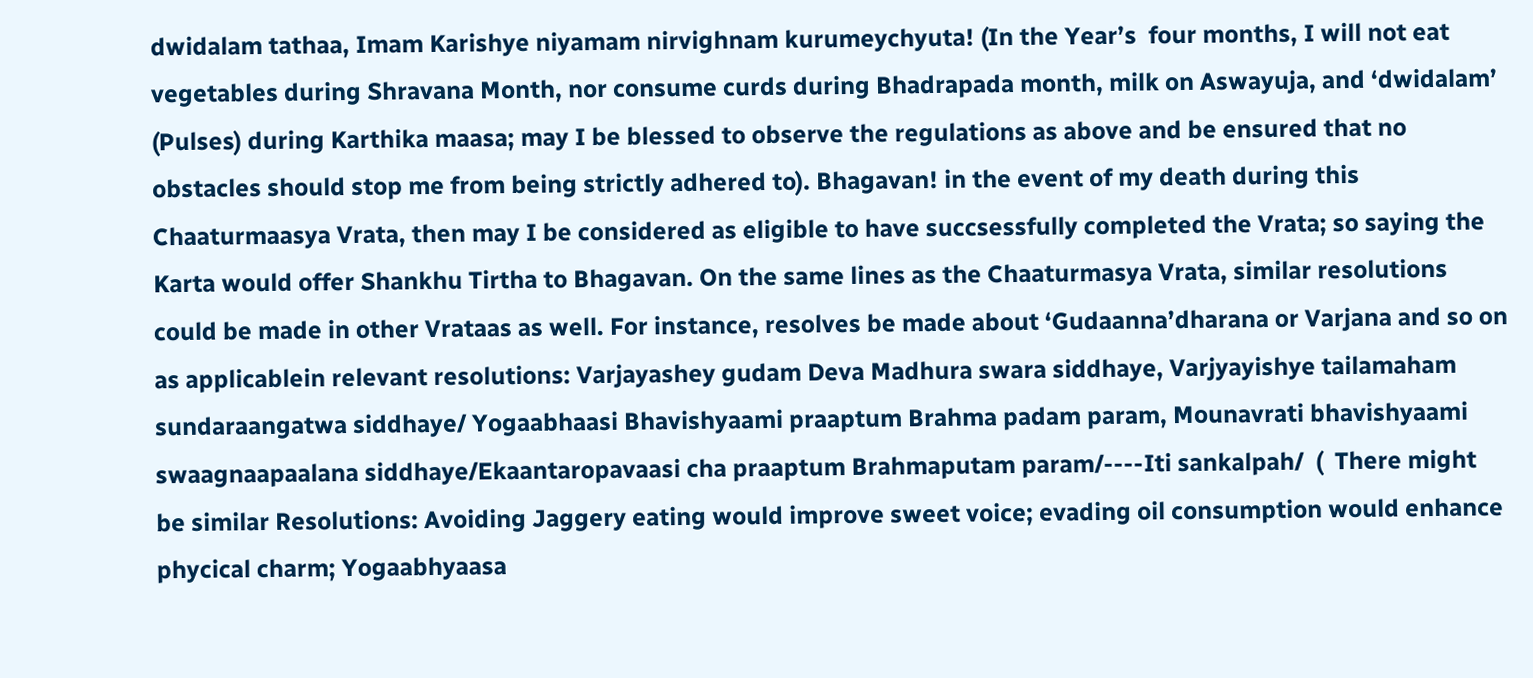dwidalam tathaa, Imam Karishye niyamam nirvighnam kurumeychyuta! (In the Year’s  four months, I will not eat vegetables during Shravana Month, nor consume curds during Bhadrapada month, milk on Aswayuja, and ‘dwidalam’ (Pulses) during Karthika maasa; may I be blessed to observe the regulations as above and be ensured that no obstacles should stop me from being strictly adhered to). Bhagavan! in the event of my death during this Chaaturmaasya Vrata, then may I be considered as eligible to have succsessfully completed the Vrata; so saying the Karta would offer Shankhu Tirtha to Bhagavan. On the same lines as the Chaaturmasya Vrata, similar resolutions could be made in other Vrataas as well. For instance, resolves be made about ‘Gudaanna’dharana or Varjana and so on  as applicablein relevant resolutions: Varjayashey gudam Deva Madhura swara siddhaye, Varjyayishye tailamaham sundaraangatwa siddhaye/ Yogaabhaasi Bhavishyaami praaptum Brahma padam param, Mounavrati bhavishyaami swaagnaapaalana siddhaye/Ekaantaropavaasi cha praaptum Brahmaputam param/----Iti sankalpah/  (  There might be similar Resolutions: Avoiding Jaggery eating would improve sweet voice; evading oil consumption would enhance phycical charm; Yogaabhyaasa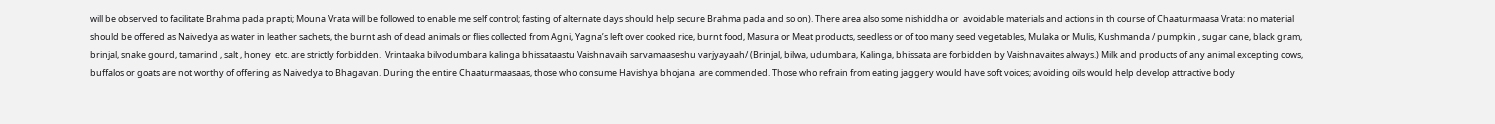will be observed to facilitate Brahma pada prapti; Mouna Vrata will be followed to enable me self control; fasting of alternate days should help secure Brahma pada and so on). There area also some nishiddha or  avoidable materials and actions in th course of Chaaturmaasa Vrata: no material should be offered as Naivedya as water in leather sachets, the burnt ash of dead animals or flies collected from Agni, Yagna’s left over cooked rice, burnt food, Masura or Meat products, seedless or of too many seed vegetables, Mulaka or Mulis, Kushmanda / pumpkin , sugar cane, black gram, brinjal, snake gourd, tamarind , salt , honey  etc. are strictly forbidden.  Vrintaaka bilvodumbara kalinga bhissataastu Vaishnavaih sarvamaaseshu varjyayaah/ (Brinjal, bilwa, udumbara, Kalinga, bhissata are forbidden by Vaishnavaites always.) Milk and products of any animal excepting cows, buffalos or goats are not worthy of offering as Naivedya to Bhagavan. During the entire Chaaturmaasaas, those who consume Havishya bhojana  are commended. Those who refrain from eating jaggery would have soft voices; avoiding oils would help develop attractive body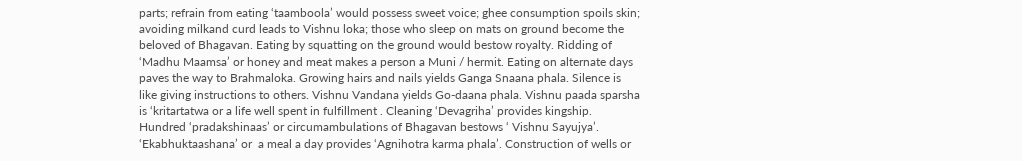parts; refrain from eating ‘taamboola’ would possess sweet voice; ghee consumption spoils skin; avoiding milkand curd leads to Vishnu loka; those who sleep on mats on ground become the beloved of Bhagavan. Eating by squatting on the ground would bestow royalty. Ridding of ‘Madhu Maamsa’ or honey and meat makes a person a Muni / hermit. Eating on alternate days paves the way to Brahmaloka. Growing hairs and nails yields Ganga Snaana phala. Silence is like giving instructions to others. Vishnu Vandana yields Go-daana phala. Vishnu paada sparsha is ‘kritartatwa or a life well spent in fulfillment . Cleaning ‘Devagriha’ provides kingship. Hundred ‘pradakshinaas’ or circumambulations of Bhagavan bestows ‘ Vishnu Sayujya’. ‘Ekabhuktaashana’ or  a meal a day provides ‘Agnihotra karma phala’. Construction of wells or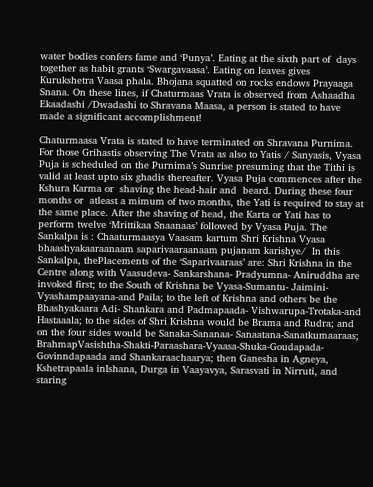water bodies confers fame and ‘Punya’. Eating at the sixth part of  days together as habit grants ‘Swargavaasa’. Eating on leaves gives Kurukshetra Vaasa phala. Bhojana squatted on rocks endows Prayaaga Snana. On these lines, if Chaturmaas Vrata is observed from Ashaadha Ekaadashi /Dwadashi to Shravana Maasa, a person is stated to have made a significant accomplishment!

Chaturmaasa Vrata is stated to have terminated on Shravana Purnima. For those Grihastis observing The Vrata as also to Yatis / Sanyasis, Vyasa Puja is scheduled on the Purnima’s Sunrise presuming that the Tithi is valid at least upto six ghadis thereafter. Vyasa Puja commences after the Kshura Karma or  shaving the head-hair and  beard. During these four months or  atleast a mimum of two months, the Yati is required to stay at the same place. After the shaving of head, the Karta or Yati has to perform twelve ‘Mrittikaa Snaanaas’ followed by Vyasa Puja. The Sankalpa is : Chaaturmaasya Vaasam kartum Shri Krishna Vyasa bhaashyakaaraanaam saparivaaraanaam pujanam karishye/  In this Sankalpa, thePlacements of the ‘Saparivaaraas’ are: Shri Krishna in the Centre along with Vaasudeva- Sankarshana- Pradyumna- Aniruddha are invoked first; to the South of Krishna be Vyasa-Sumantu- Jaimini-Vyashampaayana-and Paila; to the left of Krishna and others be the Bhashyakaara Adi- Shankara and Padmapaada- Vishwarupa-Trotaka-and Hastaaala; to the sides of Shri Krishna would be Brama and Rudra; and on the four sides would be Sanaka-Sananaa- Sanaatana-Sanatkumaaraas; BrahmapVasishtha-Shakti-Paraashara-Vyaasa-Shuka-Goudapada-Govinndapaada and Shankaraachaarya; then Ganesha in Agneya, Kshetrapaala inIshana, Durga in Vaayavya, Sarasvati in Nirruti, and staring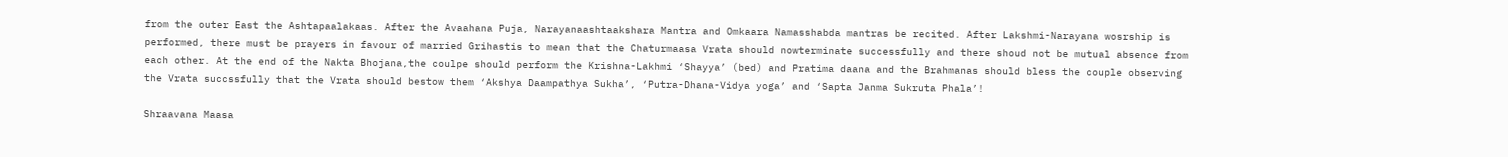from the outer East the Ashtapaalakaas. After the Avaahana Puja, Narayanaashtaakshara Mantra and Omkaara Namasshabda mantras be recited. After Lakshmi-Narayana wosrship is performed, there must be prayers in favour of married Grihastis to mean that the Chaturmaasa Vrata should nowterminate successfully and there shoud not be mutual absence from each other. At the end of the Nakta Bhojana,the coulpe should perform the Krishna-Lakhmi ‘Shayya’ (bed) and Pratima daana and the Brahmanas should bless the couple observing the Vrata succssfully that the Vrata should bestow them ‘Akshya Daampathya Sukha’, ‘Putra-Dhana-Vidya yoga’ and ‘Sapta Janma Sukruta Phala’!

Shraavana Maasa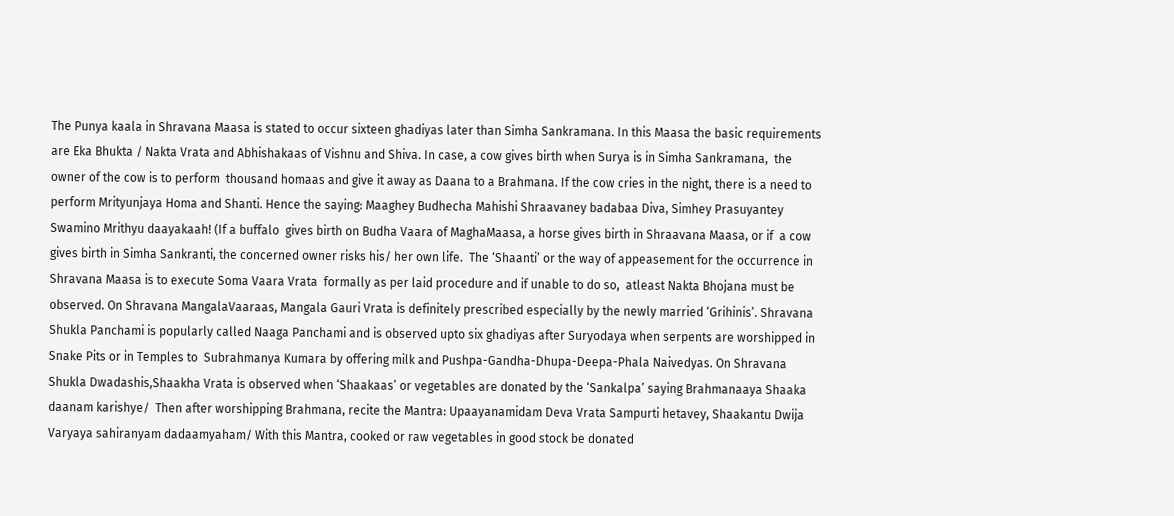The Punya kaala in Shravana Maasa is stated to occur sixteen ghadiyas later than Simha Sankramana. In this Maasa the basic requirements are Eka Bhukta / Nakta Vrata and Abhishakaas of Vishnu and Shiva. In case, a cow gives birth when Surya is in Simha Sankramana,  the owner of the cow is to perform  thousand homaas and give it away as Daana to a Brahmana. If the cow cries in the night, there is a need to perform Mrityunjaya Homa and Shanti. Hence the saying: Maaghey Budhecha Mahishi Shraavaney badabaa Diva, Simhey Prasuyantey Swamino Mrithyu daayakaah! (If a buffalo  gives birth on Budha Vaara of MaghaMaasa, a horse gives birth in Shraavana Maasa, or if  a cow gives birth in Simha Sankranti, the concerned owner risks his/ her own life.  The ‘Shaanti’ or the way of appeasement for the occurrence in Shravana Maasa is to execute Soma Vaara Vrata  formally as per laid procedure and if unable to do so,  atleast Nakta Bhojana must be observed. On Shravana MangalaVaaraas, Mangala Gauri Vrata is definitely prescribed especially by the newly married ‘Grihinis’. Shravana Shukla Panchami is popularly called Naaga Panchami and is observed upto six ghadiyas after Suryodaya when serpents are worshipped in Snake Pits or in Temples to  Subrahmanya Kumara by offering milk and Pushpa-Gandha-Dhupa-Deepa-Phala Naivedyas. On Shravana Shukla Dwadashis,Shaakha Vrata is observed when ‘Shaakaas’ or vegetables are donated by the ‘Sankalpa’ saying Brahmanaaya Shaaka daanam karishye/  Then after worshipping Brahmana, recite the Mantra: Upaayanamidam Deva Vrata Sampurti hetavey, Shaakantu Dwija Varyaya sahiranyam dadaamyaham/ With this Mantra, cooked or raw vegetables in good stock be donated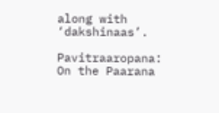along with ‘dakshinaas’.

Pavitraaropana: On the Paarana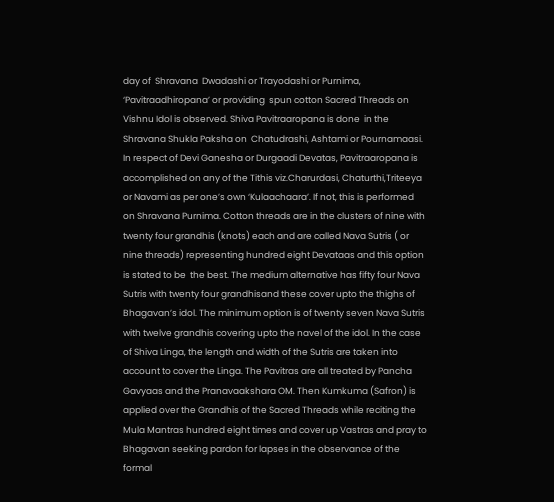day of  Shravana  Dwadashi or Trayodashi or Purnima,  ‘Pavitraadhiropana’ or providing  spun cotton Sacred Threads on Vishnu Idol is observed. Shiva Pavitraaropana is done  in the Shravana Shukla Paksha on  Chatudrashi, Ashtami or Pournamaasi. In respect of Devi Ganesha or Durgaadi Devatas, Pavitraaropana is accomplished on any of the Tithis viz.Charurdasi, Chaturthi,Triteeya or Navami as per one’s own ‘Kulaachaara’. If not, this is performed on Shravana Purnima. Cotton threads are in the clusters of nine with twenty four grandhis (knots) each and are called Nava Sutris ( or nine threads) representing hundred eight Devataas and this option is stated to be  the best. The medium alternative has fifty four Nava Sutris with twenty four grandhisand these cover upto the thighs of Bhagavan’s idol. The minimum option is of twenty seven Nava Sutris with twelve grandhis covering upto the navel of the idol. In the case of Shiva Linga, the length and width of the Sutris are taken into account to cover the Linga. The Pavitras are all treated by Pancha Gavyaas and the Pranavaakshara OM. Then Kumkuma (Safron) is applied over the Grandhis of the Sacred Threads while reciting the Mula Mantras hundred eight times and cover up Vastras and pray to Bhagavan seeking pardon for lapses in the observance of the formal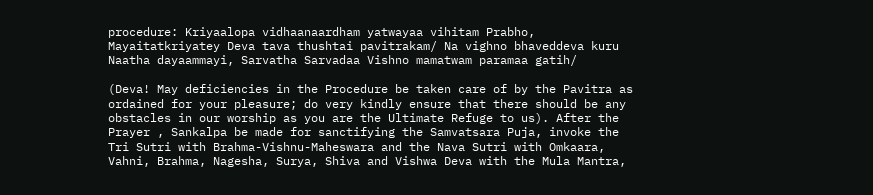procedure: Kriyaalopa vidhaanaardham yatwayaa vihitam Prabho, Mayaitatkriyatey Deva tava thushtai pavitrakam/ Na vighno bhaveddeva kuru Naatha dayaammayi, Sarvatha Sarvadaa Vishno mamatwam paramaa gatih/

(Deva! May deficiencies in the Procedure be taken care of by the Pavitra as ordained for your pleasure; do very kindly ensure that there should be any obstacles in our worship as you are the Ultimate Refuge to us). After the Prayer , Sankalpa be made for sanctifying the Samvatsara Puja, invoke the Tri Sutri with Brahma-Vishnu-Maheswara and the Nava Sutri with Omkaara, Vahni, Brahma, Nagesha, Surya, Shiva and Vishwa Deva with the Mula Mantra,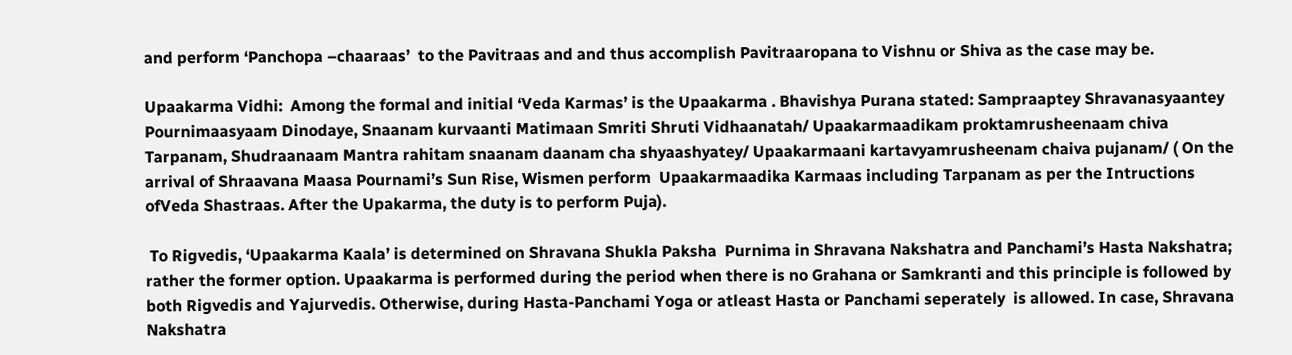and perform ‘Panchopa –chaaraas’  to the Pavitraas and and thus accomplish Pavitraaropana to Vishnu or Shiva as the case may be.

Upaakarma Vidhi:  Among the formal and initial ‘Veda Karmas’ is the Upaakarma . Bhavishya Purana stated: Sampraaptey Shravanasyaantey Pournimaasyaam Dinodaye, Snaanam kurvaanti Matimaan Smriti Shruti Vidhaanatah/ Upaakarmaadikam proktamrusheenaam chiva Tarpanam, Shudraanaam Mantra rahitam snaanam daanam cha shyaashyatey/ Upaakarmaani kartavyamrusheenam chaiva pujanam/ ( On the arrival of Shraavana Maasa Pournami’s Sun Rise, Wismen perform  Upaakarmaadika Karmaas including Tarpanam as per the Intructions ofVeda Shastraas. After the Upakarma, the duty is to perform Puja).

 To Rigvedis, ‘Upaakarma Kaala’ is determined on Shravana Shukla Paksha  Purnima in Shravana Nakshatra and Panchami’s Hasta Nakshatra; rather the former option. Upaakarma is performed during the period when there is no Grahana or Samkranti and this principle is followed by both Rigvedis and Yajurvedis. Otherwise, during Hasta-Panchami Yoga or atleast Hasta or Panchami seperately  is allowed. In case, Shravana Nakshatra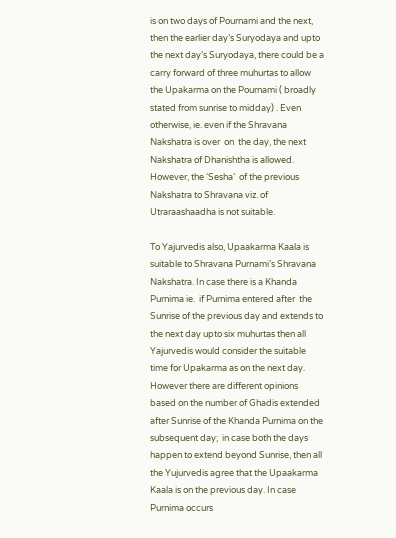is on two days of Pournami and the next, then the earlier day’s Suryodaya and upto the next day’s Suryodaya, there could be a carry forward of three muhurtas to allow the Upakarma on the Pournami ( broadly stated from sunrise to midday) . Even otherwise, ie. even if the Shravana Nakshatra is over  on  the day, the next Nakshatra of Dhanishtha is allowed. However, the ‘Sesha’  of the previous Nakshatra to Shravana viz. of Utraraashaadha is not suitable.

To Yajurvedis also, Upaakarma Kaala is suitable to Shravana Purnami’s Shravana Nakshatra. In case there is a Khanda Purnima ie.  if Purnima entered after  the Sunrise of the previous day and extends to the next day upto six muhurtas then all Yajurvedis would consider the suitable time for Upakarma as on the next day. However there are different opinions based on the number of Ghadis extended after Sunrise of the Khanda Purnima on the subsequent day;  in case both the days happen to extend beyond Sunrise, then all the Yujurvedis agree that the Upaakarma Kaala is on the previous day. In case Purnima occurs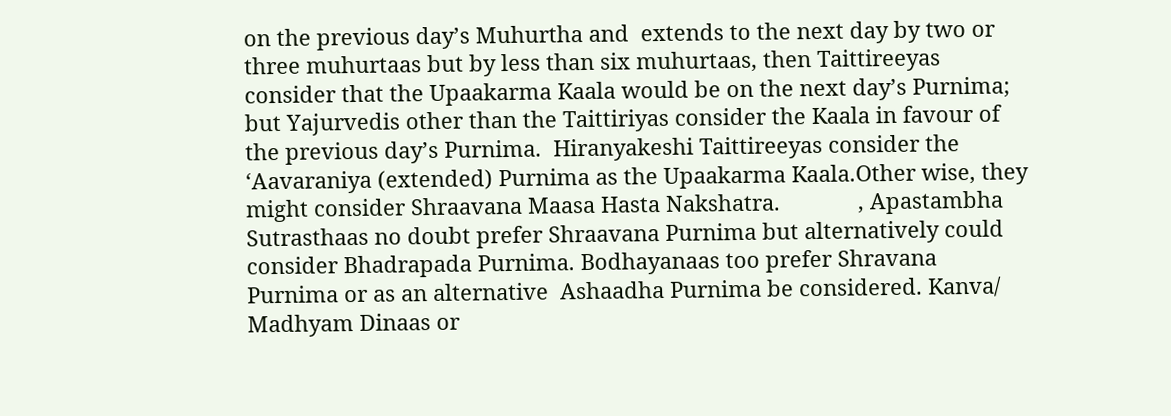on the previous day’s Muhurtha and  extends to the next day by two or three muhurtaas but by less than six muhurtaas, then Taittireeyas consider that the Upaakarma Kaala would be on the next day’s Purnima; but Yajurvedis other than the Taittiriyas consider the Kaala in favour of the previous day’s Purnima.  Hiranyakeshi Taittireeyas consider the ‘Aavaraniya (extended) Purnima as the Upaakarma Kaala.Other wise, they might consider Shraavana Maasa Hasta Nakshatra.             , Apastambha Sutrasthaas no doubt prefer Shraavana Purnima but alternatively could consider Bhadrapada Purnima. Bodhayanaas too prefer Shravana Purnima or as an alternative  Ashaadha Purnima be considered. Kanva/ Madhyam Dinaas or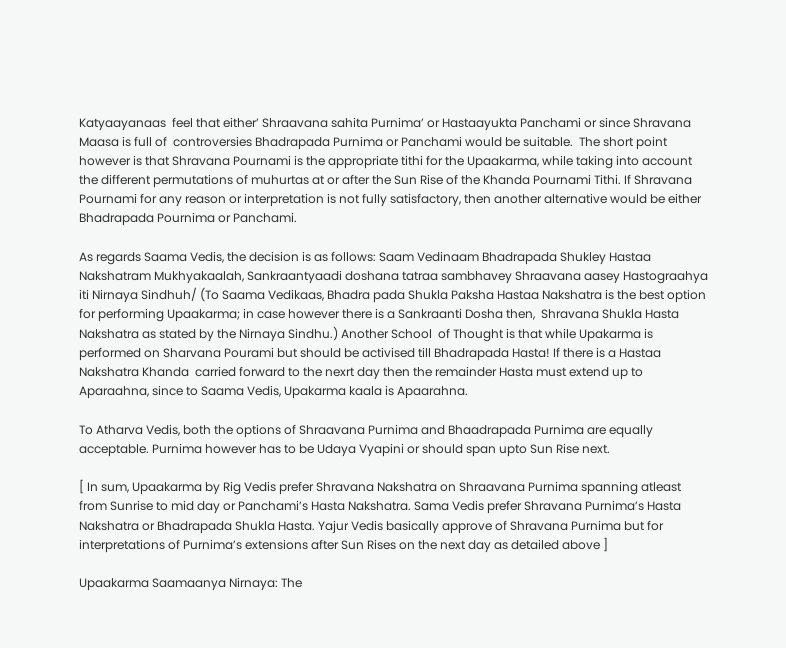Katyaayanaas  feel that either’ Shraavana sahita Purnima’ or Hastaayukta Panchami or since Shravana Maasa is full of  controversies Bhadrapada Purnima or Panchami would be suitable.  The short point however is that Shravana Pournami is the appropriate tithi for the Upaakarma, while taking into account the different permutations of muhurtas at or after the Sun Rise of the Khanda Pournami Tithi. If Shravana Pournami for any reason or interpretation is not fully satisfactory, then another alternative would be either Bhadrapada Pournima or Panchami.

As regards Saama Vedis, the decision is as follows: Saam Vedinaam Bhadrapada Shukley Hastaa Nakshatram Mukhyakaalah, Sankraantyaadi doshana tatraa sambhavey Shraavana aasey Hastograahya iti Nirnaya Sindhuh/ (To Saama Vedikaas, Bhadra pada Shukla Paksha Hastaa Nakshatra is the best option for performing Upaakarma; in case however there is a Sankraanti Dosha then,  Shravana Shukla Hasta Nakshatra as stated by the Nirnaya Sindhu.) Another School  of Thought is that while Upakarma is performed on Sharvana Pourami but should be activised till Bhadrapada Hasta! If there is a Hastaa Nakshatra Khanda  carried forward to the nexrt day then the remainder Hasta must extend up to Aparaahna, since to Saama Vedis, Upakarma kaala is Apaarahna.

To Atharva Vedis, both the options of Shraavana Purnima and Bhaadrapada Purnima are equally acceptable. Purnima however has to be Udaya Vyapini or should span upto Sun Rise next.

[ In sum, Upaakarma by Rig Vedis prefer Shravana Nakshatra on Shraavana Purnima spanning atleast from Sunrise to mid day or Panchami’s Hasta Nakshatra. Sama Vedis prefer Shravana Purnima’s Hasta Nakshatra or Bhadrapada Shukla Hasta. Yajur Vedis basically approve of Shravana Purnima but for interpretations of Purnima’s extensions after Sun Rises on the next day as detailed above ]

Upaakarma Saamaanya Nirnaya: The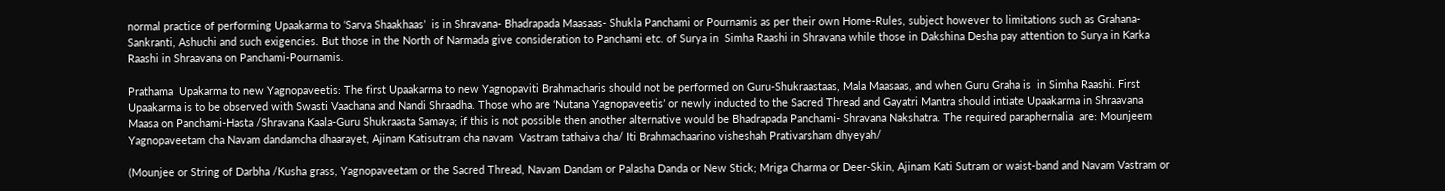normal practice of performing Upaakarma to ‘Sarva Shaakhaas’  is in Shravana- Bhadrapada Maasaas- Shukla Panchami or Pournamis as per their own Home-Rules, subject however to limitations such as Grahana-Sankranti, Ashuchi and such exigencies. But those in the North of Narmada give consideration to Panchami etc. of Surya in  Simha Raashi in Shravana while those in Dakshina Desha pay attention to Surya in Karka Raashi in Shraavana on Panchami-Pournamis.

Prathama  Upakarma to new Yagnopaveetis: The first Upaakarma to new Yagnopaviti Brahmacharis should not be performed on Guru-Shukraastaas, Mala Maasaas, and when Guru Graha is  in Simha Raashi. First Upaakarma is to be observed with Swasti Vaachana and Nandi Shraadha. Those who are ‘Nutana Yagnopaveetis’ or newly inducted to the Sacred Thread and Gayatri Mantra should intiate Upaakarma in Shraavana Maasa on Panchami-Hasta /Shravana Kaala-Guru Shukraasta Samaya; if this is not possible then another alternative would be Bhadrapada Panchami- Shravana Nakshatra. The required paraphernalia  are: Mounjeem Yagnopaveetam cha Navam dandamcha dhaarayet, Ajinam Katisutram cha navam  Vastram tathaiva cha/ Iti Brahmachaarino visheshah Prativarsham dhyeyah/

(Mounjee or String of Darbha /Kusha grass, Yagnopaveetam or the Sacred Thread, Navam Dandam or Palasha Danda or New Stick; Mriga Charma or Deer-Skin, Ajinam Kati Sutram or waist-band and Navam Vastram or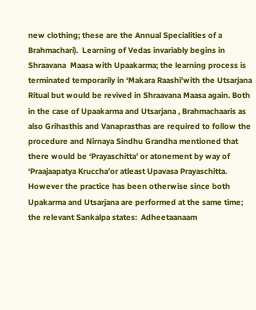new clothing; these are the Annual Specialities of a Brahmachari).  Learning of Vedas invariably begins in Shraavana  Maasa with Upaakarma; the learning process is terminated temporarily in ‘Makara Raashi’with the Utsarjana Ritual but would be revived in Shraavana Maasa again. Both in the case of Upaakarma and Utsarjana , Brahmachaaris as also Grihasthis and Vanaprasthas are required to follow the procedure and Nirnaya Sindhu Grandha mentioned that there would be ‘Prayaschitta’ or atonement by way of  ‘Praajaapatya Kruccha’or atleast Upavasa Prayaschitta. However the practice has been otherwise since both  Upakarma and Utsarjana are performed at the same time; the relevant Sankalpa states:  Adheetaanaam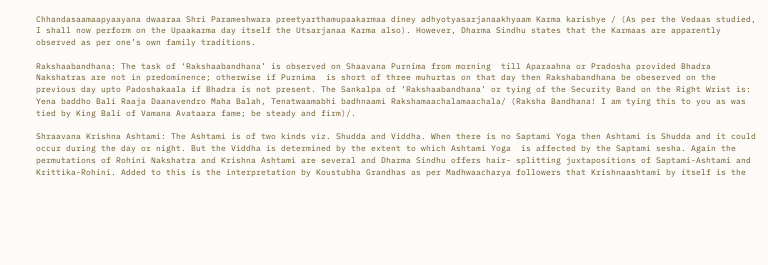Chhandasaamaapyaayana dwaaraa Shri Parameshwara preetyarthamupaakarmaa diney adhyotyasarjanaakhyaam Karma karishye / (As per the Vedaas studied, I shall now perform on the Upaakarma day itself the Utsarjanaa Karma also). However, Dharma Sindhu states that the Karmaas are apparently observed as per one’s own family traditions.

Rakshaabandhana: The task of ‘Rakshaabandhana’ is observed on Shaavana Purnima from morning  till Aparaahna or Pradosha provided Bhadra Nakshatras are not in predominence; otherwise if Purnima  is short of three muhurtas on that day then Rakshabandhana be obeserved on the previous day upto Padoshakaala if Bhadra is not present. The Sankalpa of ‘Rakshaabandhana’ or tying of the Security Band on the Right Wrist is: Yena baddho Bali Raaja Daanavendro Maha Balah, Tenatwaamabhi badhnaami Rakshamaachalamaachala/ (Raksha Bandhana! I am tying this to you as was tied by King Bali of Vamana Avataara fame; be steady and firm)/.

Shraavana Krishna Ashtami: The Ashtami is of two kinds viz. Shudda and Viddha. When there is no Saptami Yoga then Ashtami is Shudda and it could occur during the day or night. But the Viddha is determined by the extent to which Ashtami Yoga  is affected by the Saptami sesha. Again the permutations of Rohini Nakshatra and Krishna Ashtami are several and Dharma Sindhu offers hair- splitting juxtapositions of Saptami-Ashtami and Krittika-Rohini. Added to this is the interpretation by Koustubha Grandhas as per Madhwaacharya followers that Krishnaashtami by itself is the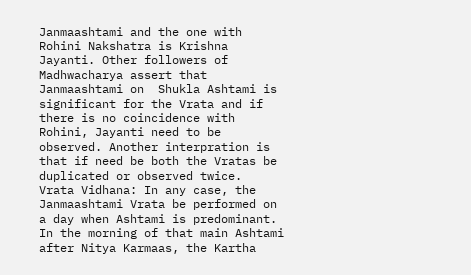Janmaashtami and the one with  Rohini Nakshatra is Krishna Jayanti. Other followers of Madhwacharya assert that Janmaashtami on  Shukla Ashtami is significant for the Vrata and if there is no coincidence with Rohini, Jayanti need to be observed. Another interpration is that if need be both the Vratas be duplicated or observed twice.  Vrata Vidhana: In any case, the Janmaashtami Vrata be performed on a day when Ashtami is predominant. In the morning of that main Ashtami after Nitya Karmaas, the Kartha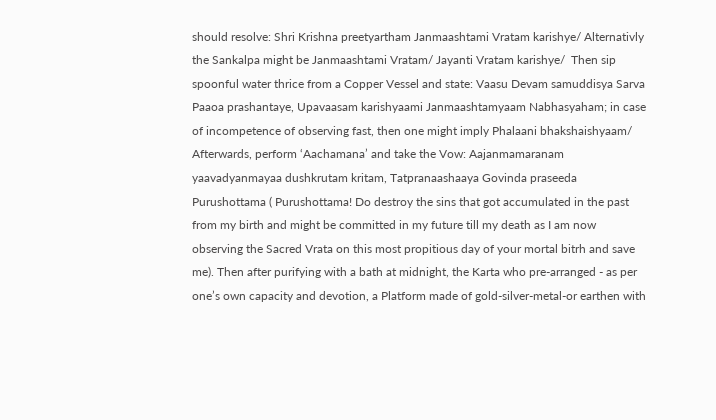should resolve: Shri Krishna preetyartham Janmaashtami Vratam karishye/ Alternativly the Sankalpa might be Janmaashtami Vratam/ Jayanti Vratam karishye/  Then sip spoonful water thrice from a Copper Vessel and state: Vaasu Devam samuddisya Sarva Paaoa prashantaye, Upavaasam karishyaami Janmaashtamyaam Nabhasyaham; in case of incompetence of observing fast, then one might imply Phalaani bhakshaishyaam/ Afterwards, perform ‘Aachamana’ and take the Vow: Aajanmamaranam yaavadyanmayaa dushkrutam kritam, Tatpranaashaaya Govinda praseeda Purushottama ( Purushottama! Do destroy the sins that got accumulated in the past from my birth and might be committed in my future till my death as I am now observing the Sacred Vrata on this most propitious day of your mortal bitrh and save me). Then after purifying with a bath at midnight, the Karta who pre-arranged - as per one’s own capacity and devotion, a Platform made of gold-silver-metal-or earthen with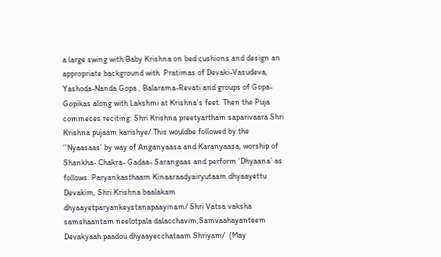a large swing with Baby Krishna on bed cushions and design an appropriate background with  Pratimas of Devaki-Vasudeva, Yashoda-Nanda Gopa , Balarama-Revati and groups of Gopa-Gopikas along with Lakshmi at Krishna’s feet. Then the Puja commeces reciting: Shri Krishna preetyartham saparivaara Shri Krishna pujaam karishye/ This wouldbe followed by the ‘’Nyaasaas’ by way of Anganyaasa and Karanyaasa, worship of Shankha- Chakra- Gadaa- Sarangaas and perform ‘Dhyaana’ as follows: Paryankasthaam Kinaaraadyairyutaam dhyaayettu Devakim, Shri Krishna baalakam dhyaayetparyankeystanapaayinam/ Shri Vatsa vaksha samshaantam neelotpala dalacchavim,Samvaahayanteem Devakyaah paadou dhyaayecchataam Shriyam/  (May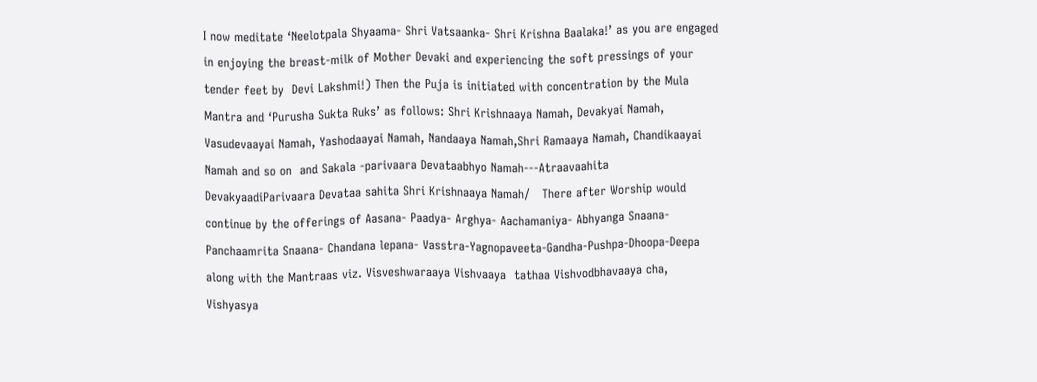I now meditate ‘Neelotpala Shyaama- Shri Vatsaanka- Shri Krishna Baalaka!’ as you are engaged in enjoying the breast-milk of Mother Devaki and experiencing the soft pressings of your tender feet by  Devi Lakshmi!) Then the Puja is initiated with concentration by the Mula Mantra and ‘Purusha Sukta Ruks’ as follows: Shri Krishnaaya Namah, Devakyai Namah, Vasudevaayai Namah, Yashodaayai Namah, Nandaaya Namah,Shri Ramaaya Namah, Chandikaayai Namah and so on  and Sakala -parivaara Devataabhyo Namah---Atraavaahita DevakyaadiParivaara Devataa sahita Shri Krishnaaya Namah/   There after Worship would continue by the offerings of Aasana- Paadya- Arghya- Aachamaniya- Abhyanga Snaana-Panchaamrita Snaana- Chandana lepana- Vasstra-Yagnopaveeta-Gandha-Pushpa-Dhoopa-Deepa along with the Mantraas viz. Visveshwaraaya Vishvaaya  tathaa Vishvodbhavaaya cha, Vishyasya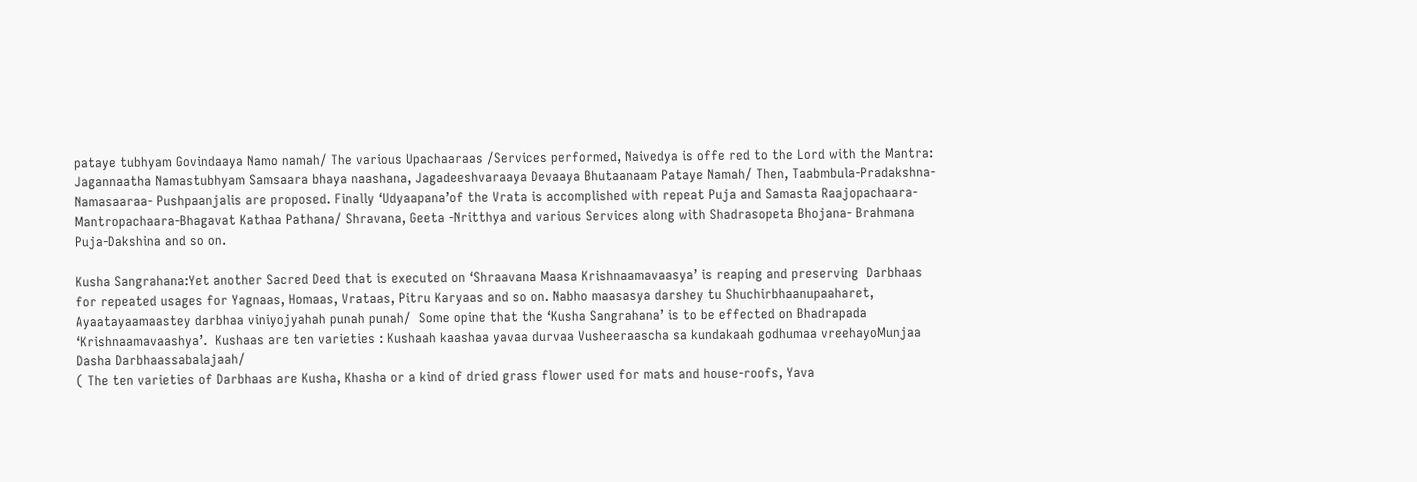pataye tubhyam Govindaaya Namo namah/ The various Upachaaraas /Services performed, Naivedya is offe red to the Lord with the Mantra: Jagannaatha Namastubhyam Samsaara bhaya naashana, Jagadeeshvaraaya Devaaya Bhutaanaam Pataye Namah/ Then, Taabmbula-Pradakshna- Namasaaraa- Pushpaanjalis are proposed. Finally ‘Udyaapana’of the Vrata is accomplished with repeat Puja and Samasta Raajopachaara- Mantropachaara-Bhagavat Kathaa Pathana/ Shravana, Geeta -Nritthya and various Services along with Shadrasopeta Bhojana- Brahmana Puja-Dakshina and so on.

Kusha Sangrahana:Yet another Sacred Deed that is executed on ‘Shraavana Maasa Krishnaamavaasya’ is reaping and preserving  Darbhaas for repeated usages for Yagnaas, Homaas, Vrataas, Pitru Karyaas and so on. Nabho maasasya darshey tu Shuchirbhaanupaaharet, Ayaatayaamaastey darbhaa viniyojyahah punah punah/  Some opine that the ‘Kusha Sangrahana’ is to be effected on Bhadrapada ‘Krishnaamavaashya’.  Kushaas are ten varieties : Kushaah kaashaa yavaa durvaa Vusheeraascha sa kundakaah godhumaa vreehayoMunjaa Dasha Darbhaassabalajaah/
( The ten varieties of Darbhaas are Kusha, Khasha or a kind of dried grass flower used for mats and house-roofs, Yava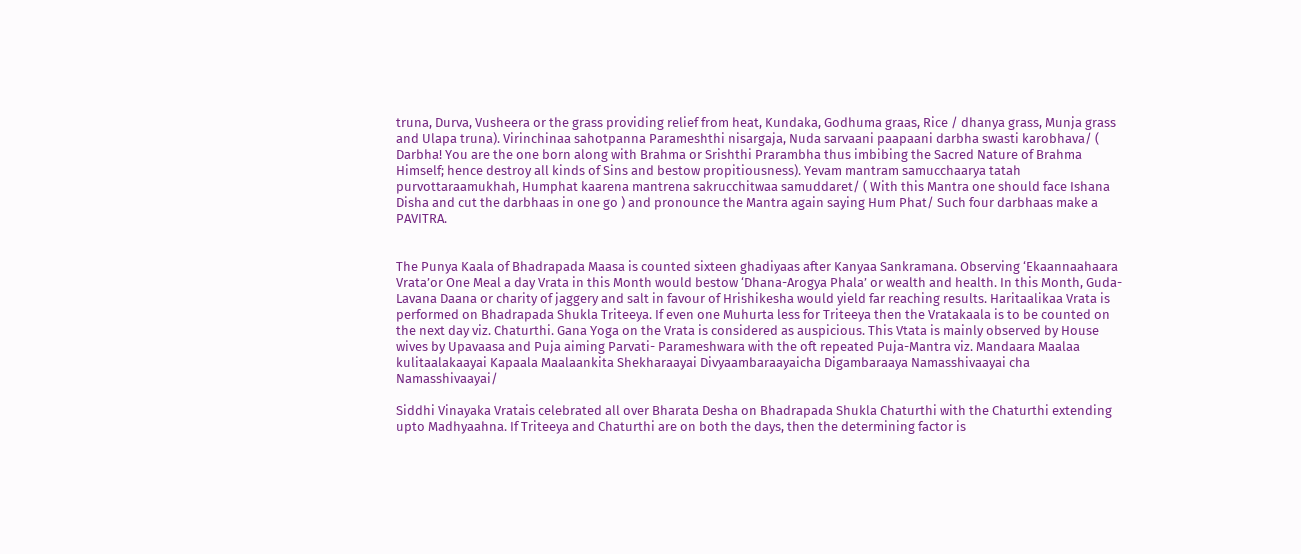truna, Durva, Vusheera or the grass providing relief from heat, Kundaka, Godhuma graas, Rice / dhanya grass, Munja grass and Ulapa truna). Virinchinaa sahotpanna Parameshthi nisargaja, Nuda sarvaani paapaani darbha swasti karobhava/ ( Darbha! You are the one born along with Brahma or Srishthi Prarambha thus imbibing the Sacred Nature of Brahma Himself; hence destroy all kinds of Sins and bestow propitiousness). Yevam mantram samucchaarya tatah purvottaraamukhah, Humphat kaarena mantrena sakrucchitwaa samuddaret/ ( With this Mantra one should face Ishana Disha and cut the darbhaas in one go ) and pronounce the Mantra again saying Hum Phat/ Such four darbhaas make a PAVITRA.


The Punya Kaala of Bhadrapada Maasa is counted sixteen ghadiyaas after Kanyaa Sankramana. Observing ‘Ekaannaahaara Vrata’or One Meal a day Vrata in this Month would bestow ‘Dhana-Arogya Phala’ or wealth and health. In this Month, Guda-Lavana Daana or charity of jaggery and salt in favour of Hrishikesha would yield far reaching results. Haritaalikaa Vrata is performed on Bhadrapada Shukla Triteeya. If even one Muhurta less for Triteeya then the Vratakaala is to be counted on the next day viz. Chaturthi. Gana Yoga on the Vrata is considered as auspicious. This Vtata is mainly observed by House wives by Upavaasa and Puja aiming Parvati- Parameshwara with the oft repeated Puja-Mantra viz. Mandaara Maalaa kulitaalakaayai Kapaala Maalaankita Shekharaayai Divyaambaraayaicha Digambaraaya Namasshivaayai cha Namasshivaayai/

Siddhi Vinayaka Vratais celebrated all over Bharata Desha on Bhadrapada Shukla Chaturthi with the Chaturthi extending upto Madhyaahna. If Triteeya and Chaturthi are on both the days, then the determining factor is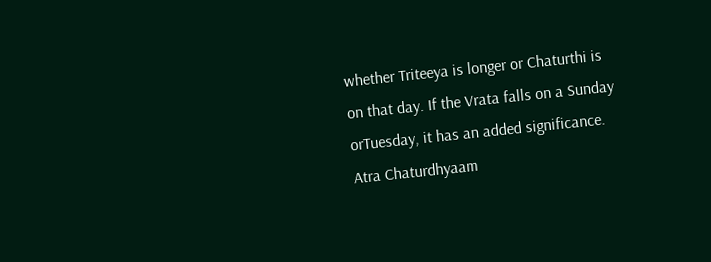whether Triteeya is longer or Chaturthi is on that day. If the Vrata falls on a Sunday orTuesday, it has an added significance.  Atra Chaturdhyaam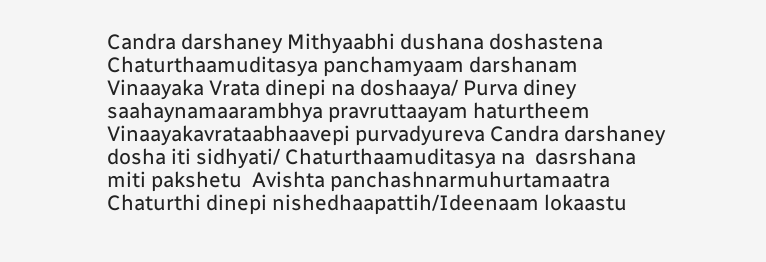Candra darshaney Mithyaabhi dushana doshastena Chaturthaamuditasya panchamyaam darshanam Vinaayaka Vrata dinepi na doshaaya/ Purva diney saahaynamaarambhya pravruttaayam haturtheem Vinaayakavrataabhaavepi purvadyureva Candra darshaney dosha iti sidhyati/ Chaturthaamuditasya na  dasrshana miti pakshetu  Avishta panchashnarmuhurtamaatra Chaturthi dinepi nishedhaapattih/Ideenaam lokaastu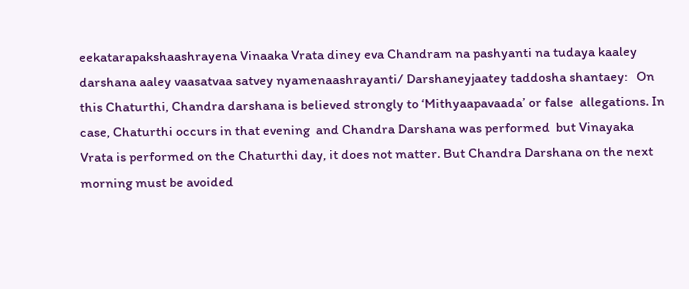eekatarapakshaashrayena Vinaaka Vrata diney eva Chandram na pashyanti na tudaya kaaley darshana aaley vaasatvaa satvey nyamenaashrayanti/ Darshaneyjaatey taddosha shantaey:   On this Chaturthi, Chandra darshana is believed strongly to ‘Mithyaapavaada’ or false  allegations. In case, Chaturthi occurs in that evening  and Chandra Darshana was performed  but Vinayaka Vrata is performed on the Chaturthi day, it does not matter. But Chandra Darshana on the next morning must be avoided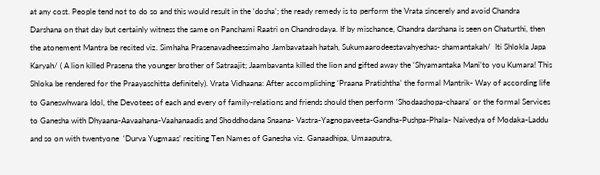at any cost. People tend not to do so and this would result in the ‘dosha’; the ready remedy is to perform the Vrata sincerely and avoid Chandra Darshana on that day but certainly witness the same on Panchami Raatri on Chandrodaya. If by mischance, Chandra darshana is seen on Chaturthi, then the atonement Mantra be recited viz. Simhaha Prasenavadheessimaho Jambavataah hatah, Sukumaarodeestavahyeshas- shamantakah/  Iti Shlokla Japa Karyah/ ( A lion killed Prasena the younger brother of Satraajit; Jaambavanta killed the lion and gifted away the ‘Shyamantaka Mani’to you Kumara! This Shloka be rendered for the Praayaschitta definitely). Vrata Vidhaana: After accomplishing ‘Praana Pratishtha’ the formal Mantrik- Way of according life to Ganeswhwara Idol, the Devotees of each and every of family-relations and friends should then perform ‘Shodaashopa-chaara’ or the formal Services to Ganesha with Dhyaana-Aavaahana-Vaahanaadis and Shoddhodana Snaana- Vastra-Yagnopaveeta-Gandha-Pushpa-Phala- Naivedya of Modaka-Laddu and so on with twentyone  ‘Durva Yugmaas’ reciting Ten Names of Ganesha viz. Ganaadhipa, Umaaputra,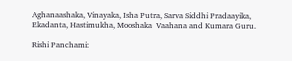Aghanaashaka, Vinayaka, Isha Putra, Sarva Siddhi Pradaayika, Ekadanta, Hastimukha, Mooshaka  Vaahana and Kumara Guru.

Rishi Panchami: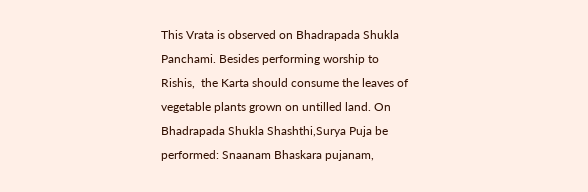This Vrata is observed on Bhadrapada Shukla Panchami. Besides performing worship to Rishis,  the Karta should consume the leaves of  vegetable plants grown on untilled land. On Bhadrapada Shukla Shashthi,Surya Puja be performed: Snaanam Bhaskara pujanam,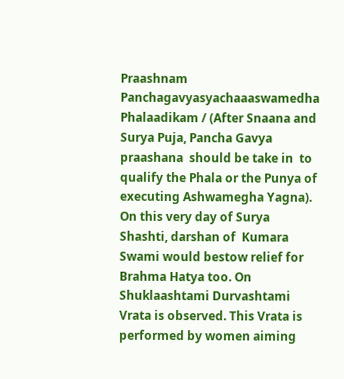Praashnam Panchagavyasyachaaaswamedha Phalaadikam / (After Snaana and Surya Puja, Pancha Gavya praashana  should be take in  to qualify the Phala or the Punya of executing Ashwamegha Yagna). On this very day of Surya  Shashti, darshan of  Kumara Swami would bestow relief for Brahma Hatya too. On Shuklaashtami Durvashtami Vrata is observed. This Vrata is performed by women aiming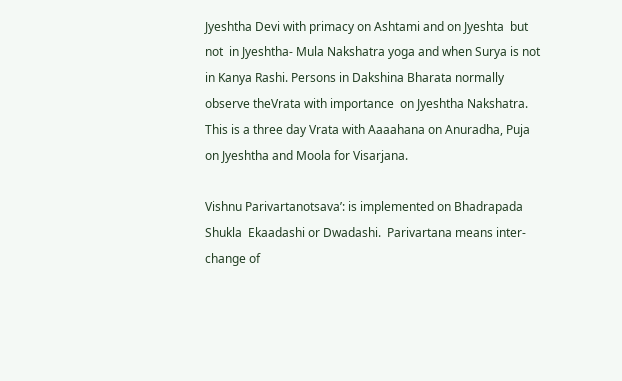Jyeshtha Devi with primacy on Ashtami and on Jyeshta  but not  in Jyeshtha- Mula Nakshatra yoga and when Surya is not in Kanya Rashi. Persons in Dakshina Bharata normally observe theVrata with importance  on Jyeshtha Nakshatra. This is a three day Vrata with Aaaahana on Anuradha, Puja on Jyeshtha and Moola for Visarjana.

Vishnu Parivartanotsava’: is implemented on Bhadrapada Shukla  Ekaadashi or Dwadashi.  Parivartana means inter-change of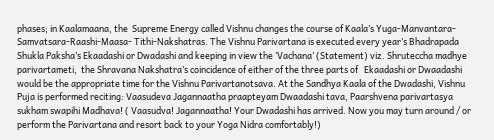phases; in Kaalamaana, the  Supreme Energy called Vishnu changes the course of Kaala’s Yuga-Manvantara- Samvatsara-Raashi-Maasa- Tithi-Nakshatras. The Vishnu Parivartana is executed every year’s Bhadrapada Shukla Paksha’s Ekaadashi or Dwadashi and keeping in view the ‘Vachana’ (Statement) viz. Shruteccha madhye parivartameti,  the Shravana Nakshatra’s coincidence of either of the three parts of   Ekaadashi or Dwaadashi would be the appropriate time for the Vishnu Parivartanotsava. At the Sandhya Kaala of the Dwadashi, Vishnu Puja is performed reciting: Vaasudeva Jagannaatha praapteyam Dwaadashi tava, Paarshvena parivartasya sukham swapihi Madhava! ( Vaasudva! Jagannaatha! Your Dwadashi has arrived. Now you may turn around / or perform the Parivartana and resort back to your Yoga Nidra comfortably!)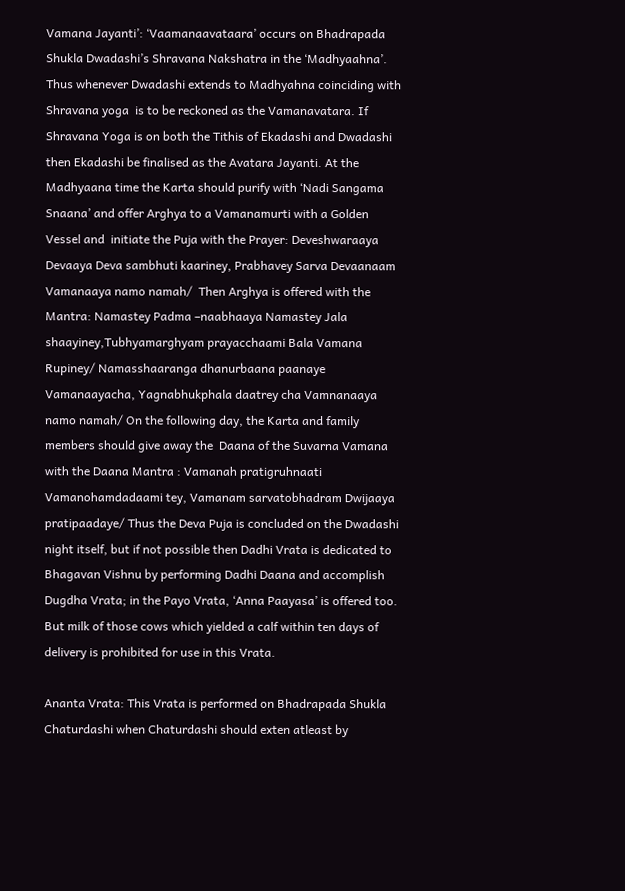Vamana Jayanti’: ‘Vaamanaavataara’ occurs on Bhadrapada Shukla Dwadashi’s Shravana Nakshatra in the ‘Madhyaahna’. Thus whenever Dwadashi extends to Madhyahna coinciding with Shravana yoga  is to be reckoned as the Vamanavatara. If Shravana Yoga is on both the Tithis of Ekadashi and Dwadashi then Ekadashi be finalised as the Avatara Jayanti. At the Madhyaana time the Karta should purify with ‘Nadi Sangama Snaana’ and offer Arghya to a Vamanamurti with a Golden Vessel and  initiate the Puja with the Prayer: Deveshwaraaya Devaaya Deva sambhuti kaariney, Prabhavey Sarva Devaanaam Vamanaaya namo namah/  Then Arghya is offered with the Mantra: Namastey Padma –naabhaaya Namastey Jala shaayiney,Tubhyamarghyam prayacchaami Bala Vamana Rupiney/ Namasshaaranga dhanurbaana paanaye Vamanaayacha, Yagnabhukphala daatrey cha Vamnanaaya namo namah/ On the following day, the Karta and family members should give away the  Daana of the Suvarna Vamana with the Daana Mantra : Vamanah pratigruhnaati Vamanohamdadaami tey, Vamanam sarvatobhadram Dwijaaya pratipaadaye/ Thus the Deva Puja is concluded on the Dwadashi night itself, but if not possible then Dadhi Vrata is dedicated to Bhagavan Vishnu by performing Dadhi Daana and accomplish Dugdha Vrata; in the Payo Vrata, ‘Anna Paayasa’ is offered too. But milk of those cows which yielded a calf within ten days of delivery is prohibited for use in this Vrata.

Ananta Vrata: This Vrata is performed on Bhadrapada Shukla Chaturdashi when Chaturdashi should exten atleast by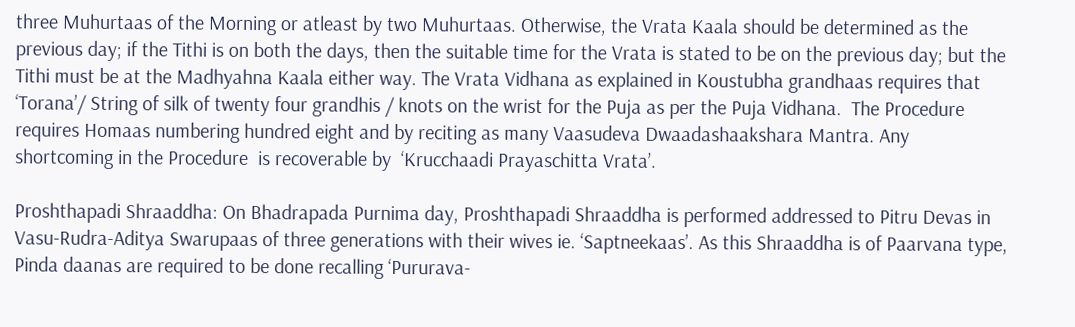three Muhurtaas of the Morning or atleast by two Muhurtaas. Otherwise, the Vrata Kaala should be determined as the previous day; if the Tithi is on both the days, then the suitable time for the Vrata is stated to be on the previous day; but the Tithi must be at the Madhyahna Kaala either way. The Vrata Vidhana as explained in Koustubha grandhaas requires that ‘Torana’/ String of silk of twenty four grandhis / knots on the wrist for the Puja as per the Puja Vidhana.  The Procedure requires Homaas numbering hundred eight and by reciting as many Vaasudeva Dwaadashaakshara Mantra. Any shortcoming in the Procedure  is recoverable by  ‘Krucchaadi Prayaschitta Vrata’.

Proshthapadi Shraaddha: On Bhadrapada Purnima day, Proshthapadi Shraaddha is performed addressed to Pitru Devas in Vasu-Rudra-Aditya Swarupaas of three generations with their wives ie. ‘Saptneekaas’. As this Shraaddha is of Paarvana type, Pinda daanas are required to be done recalling ‘Pururava-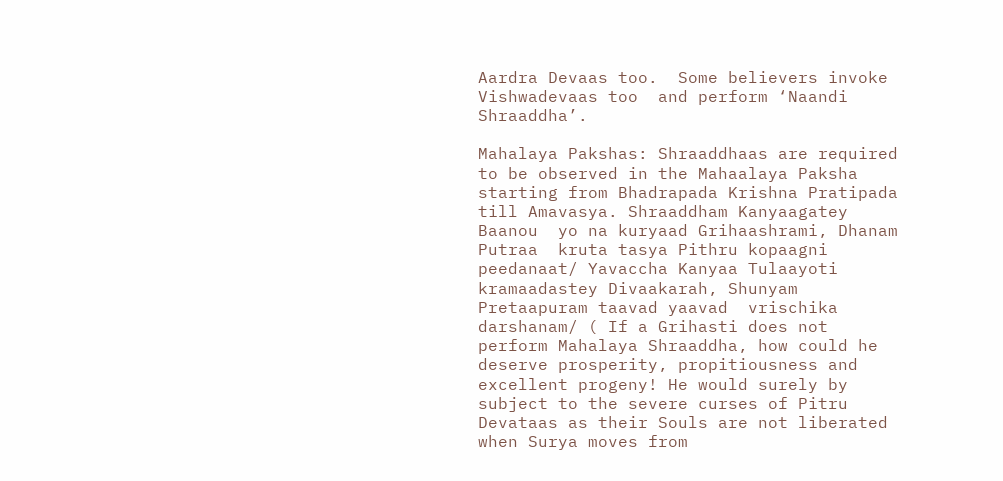Aardra Devaas too.  Some believers invoke Vishwadevaas too  and perform ‘Naandi Shraaddha’.

Mahalaya Pakshas: Shraaddhaas are required to be observed in the Mahaalaya Paksha starting from Bhadrapada Krishna Pratipada till Amavasya. Shraaddham Kanyaagatey Baanou  yo na kuryaad Grihaashrami, Dhanam Putraa  kruta tasya Pithru kopaagni peedanaat/ Yavaccha Kanyaa Tulaayoti kramaadastey Divaakarah, Shunyam Pretaapuram taavad yaavad  vrischika darshanam/ ( If a Grihasti does not perform Mahalaya Shraaddha, how could he deserve prosperity, propitiousness and excellent progeny! He would surely by subject to the severe curses of Pitru Devataas as their Souls are not liberated when Surya moves from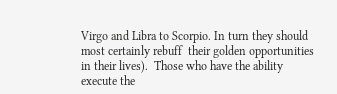Virgo and Libra to Scorpio. In turn they should most certainly rebuff  their golden opportunities in their lives).  Those who have the ability execute the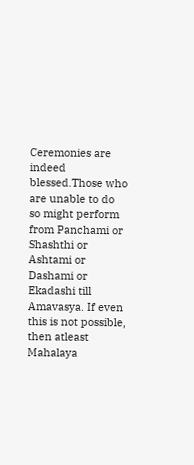Ceremonies are indeed blessed.Those who are unable to do so might perform from Panchami or Shashthi or Ashtami or Dashami or Ekadashi till Amavasya. If even this is not possible, then atleast  Mahalaya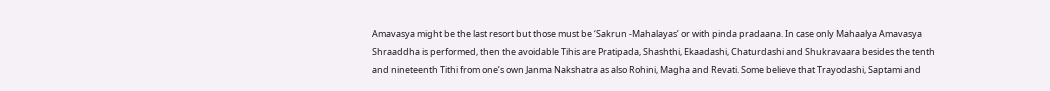Amavasya might be the last resort but those must be ‘Sakrun -Mahalayas’ or with pinda pradaana. In case only Mahaalya Amavasya Shraaddha is performed, then the avoidable Tihis are Pratipada, Shashthi, Ekaadashi, Chaturdashi and Shukravaara besides the tenth and nineteenth Tithi from one’s own Janma Nakshatra as also Rohini, Magha and Revati. Some believe that Trayodashi, Saptami and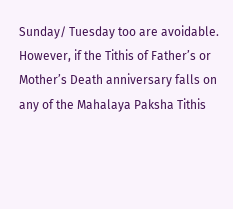Sunday/ Tuesday too are avoidable. However, if the Tithis of Father’s or Mother’s Death anniversary falls on any of the Mahalaya Paksha Tithis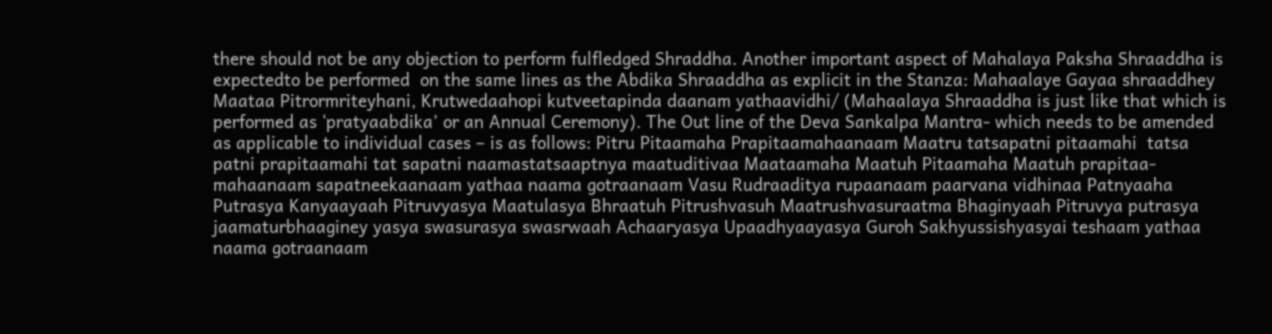there should not be any objection to perform fulfledged Shraddha. Another important aspect of Mahalaya Paksha Shraaddha is expectedto be performed  on the same lines as the Abdika Shraaddha as explicit in the Stanza: Mahaalaye Gayaa shraaddhey Maataa Pitrormriteyhani, Krutwedaahopi kutveetapinda daanam yathaavidhi/ (Mahaalaya Shraaddha is just like that which is performed as ‘pratyaabdika’ or an Annual Ceremony). The Out line of the Deva Sankalpa Mantra- which needs to be amended as applicable to individual cases – is as follows: Pitru Pitaamaha Prapitaamahaanaam Maatru tatsapatni pitaamahi  tatsa patni prapitaamahi tat sapatni naamastatsaaptnya maatuditivaa Maataamaha Maatuh Pitaamaha Maatuh prapitaa-mahaanaam sapatneekaanaam yathaa naama gotraanaam Vasu Rudraaditya rupaanaam paarvana vidhinaa Patnyaaha Putrasya Kanyaayaah Pitruvyasya Maatulasya Bhraatuh Pitrushvasuh Maatrushvasuraatma Bhaginyaah Pitruvya putrasya jaamaturbhaaginey yasya swasurasya swasrwaah Achaaryasya Upaadhyaayasya Guroh Sakhyussishyasyai teshaam yathaa naama gotraanaam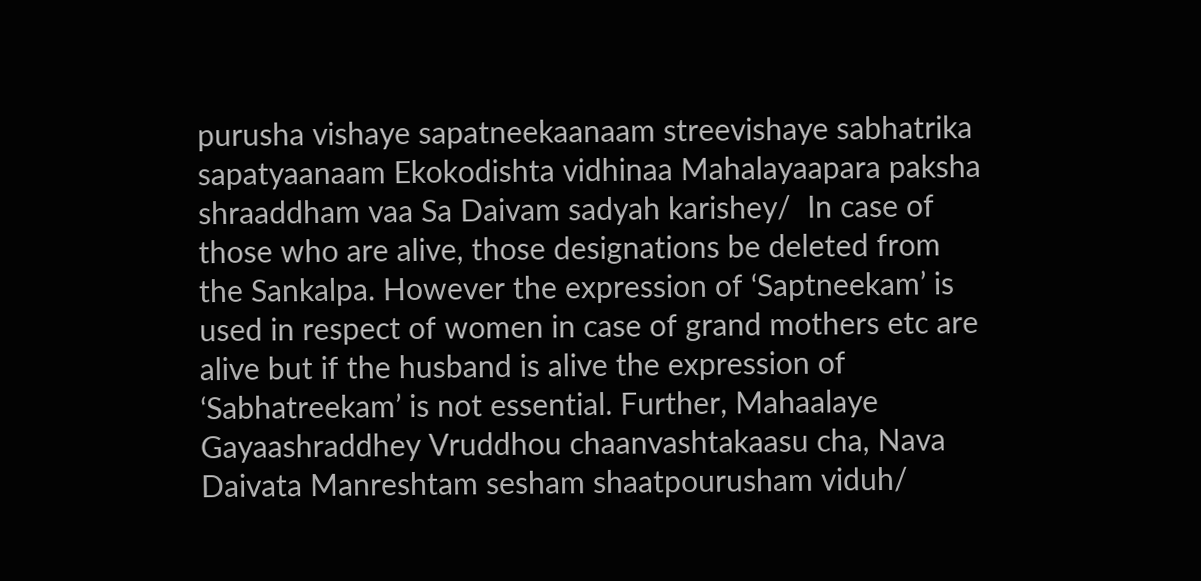purusha vishaye sapatneekaanaam streevishaye sabhatrika sapatyaanaam Ekokodishta vidhinaa Mahalayaapara paksha shraaddham vaa Sa Daivam sadyah karishey/  In case of those who are alive, those designations be deleted from the Sankalpa. However the expression of ‘Saptneekam’ is used in respect of women in case of grand mothers etc are alive but if the husband is alive the expression of ‘Sabhatreekam’ is not essential. Further, Mahaalaye Gayaashraddhey Vruddhou chaanvashtakaasu cha, Nava Daivata Manreshtam sesham shaatpourusham viduh/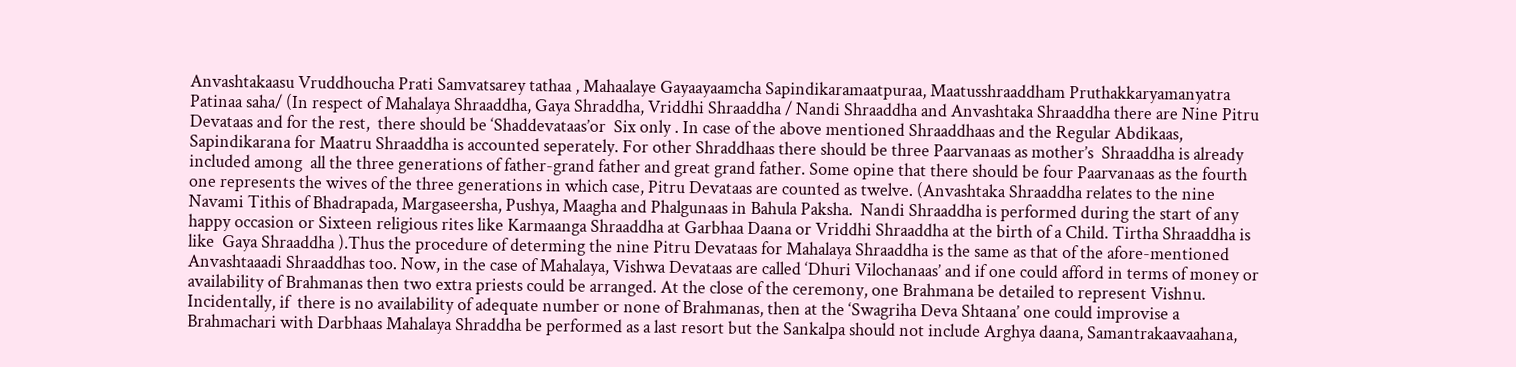Anvashtakaasu Vruddhoucha Prati Samvatsarey tathaa , Mahaalaye Gayaayaamcha Sapindikaramaatpuraa, Maatusshraaddham Pruthakkaryamanyatra Patinaa saha/ (In respect of Mahalaya Shraaddha, Gaya Shraddha, Vriddhi Shraaddha / Nandi Shraaddha and Anvashtaka Shraaddha there are Nine Pitru Devataas and for the rest,  there should be ‘Shaddevataas’or  Six only . In case of the above mentioned Shraaddhaas and the Regular Abdikaas, Sapindikarana for Maatru Shraaddha is accounted seperately. For other Shraddhaas there should be three Paarvanaas as mother’s  Shraaddha is already included among  all the three generations of father-grand father and great grand father. Some opine that there should be four Paarvanaas as the fourth one represents the wives of the three generations in which case, Pitru Devataas are counted as twelve. (Anvashtaka Shraaddha relates to the nine Navami Tithis of Bhadrapada, Margaseersha, Pushya, Maagha and Phalgunaas in Bahula Paksha.  Nandi Shraaddha is performed during the start of any happy occasion or Sixteen religious rites like Karmaanga Shraaddha at Garbhaa Daana or Vriddhi Shraaddha at the birth of a Child. Tirtha Shraaddha is like  Gaya Shraaddha ).Thus the procedure of determing the nine Pitru Devataas for Mahalaya Shraaddha is the same as that of the afore-mentioned Anvashtaaadi Shraaddhas too. Now, in the case of Mahalaya, Vishwa Devataas are called ‘Dhuri Vilochanaas’ and if one could afford in terms of money or availability of Brahmanas then two extra priests could be arranged. At the close of the ceremony, one Brahmana be detailed to represent Vishnu. Incidentally, if  there is no availability of adequate number or none of Brahmanas, then at the ‘Swagriha Deva Shtaana’ one could improvise a Brahmachari with Darbhaas Mahalaya Shraddha be performed as a last resort but the Sankalpa should not include Arghya daana, Samantrakaavaahana,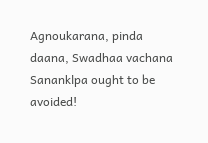Agnoukarana, pinda daana, Swadhaa vachana Sananklpa ought to be avoided!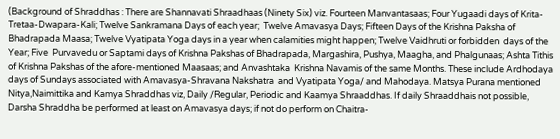(Background of Shraddhas : There are Shannavati Shraadhaas (Ninety Six) viz. Fourteen Manvantasaas; Four Yugaadi days of Krita-Tretaa-Dwapara-Kali; Twelve Sankramana Days of each year;  Twelve Amavasya Days; Fifteen Days of the Krishna Paksha of Bhadrapada Maasa; Twelve Vyatipata Yoga days in a year when calamities might happen; Twelve Vaidhruti or forbidden  days of the Year; Five  Purvavedu or Saptami days of Krishna Pakshas of Bhadrapada, Margashira, Pushya, Maagha, and Phalgunaas; Ashta Tithis of Krishna Pakshas of the afore-mentioned Maasaas; and Anvashtaka  Krishna Navamis of the same Months. These include Ardhodaya days of Sundays associated with Amavasya-Shravana Nakshatra  and Vyatipata Yoga/ and Mahodaya. Matsya Purana mentioned Nitya,Naimittika and Kamya Shraddhas viz, Daily /Regular, Periodic and Kaamya Shraaddhas. If daily Shraaddhais not possible, Darsha Shraddha be performed at least on Amavasya days; if not do perform on Chaitra-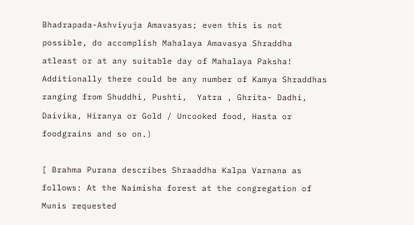Bhadrapada-Ashviyuja Amavasyas; even this is not possible, do accomplish Mahalaya Amavasya Shraddha atleast or at any suitable day of Mahalaya Paksha! Additionally there could be any number of Kamya Shraddhas ranging from Shuddhi, Pushti,  Yatra , Ghrita- Dadhi, Daivika, Hiranya or Gold / Uncooked food, Hasta or foodgrains and so on.)

[ Brahma Purana describes Shraaddha Kalpa Varnana as follows: At the Naimisha forest at the congregation of Munis requested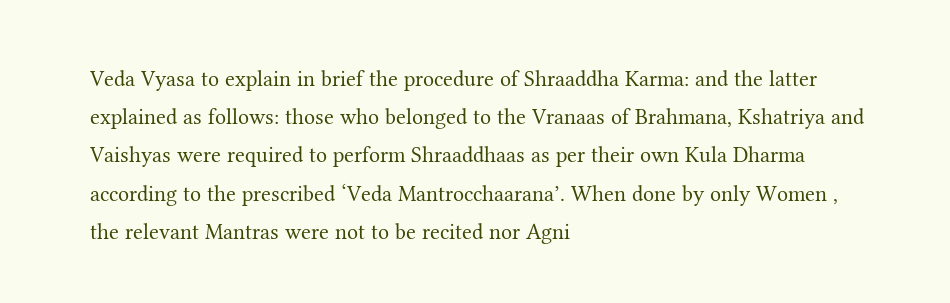Veda Vyasa to explain in brief the procedure of Shraaddha Karma: and the latter explained as follows: those who belonged to the Vranaas of Brahmana, Kshatriya and Vaishyas were required to perform Shraaddhaas as per their own Kula Dharma according to the prescribed ‘Veda Mantrocchaarana’. When done by only Women , the relevant Mantras were not to be recited nor Agni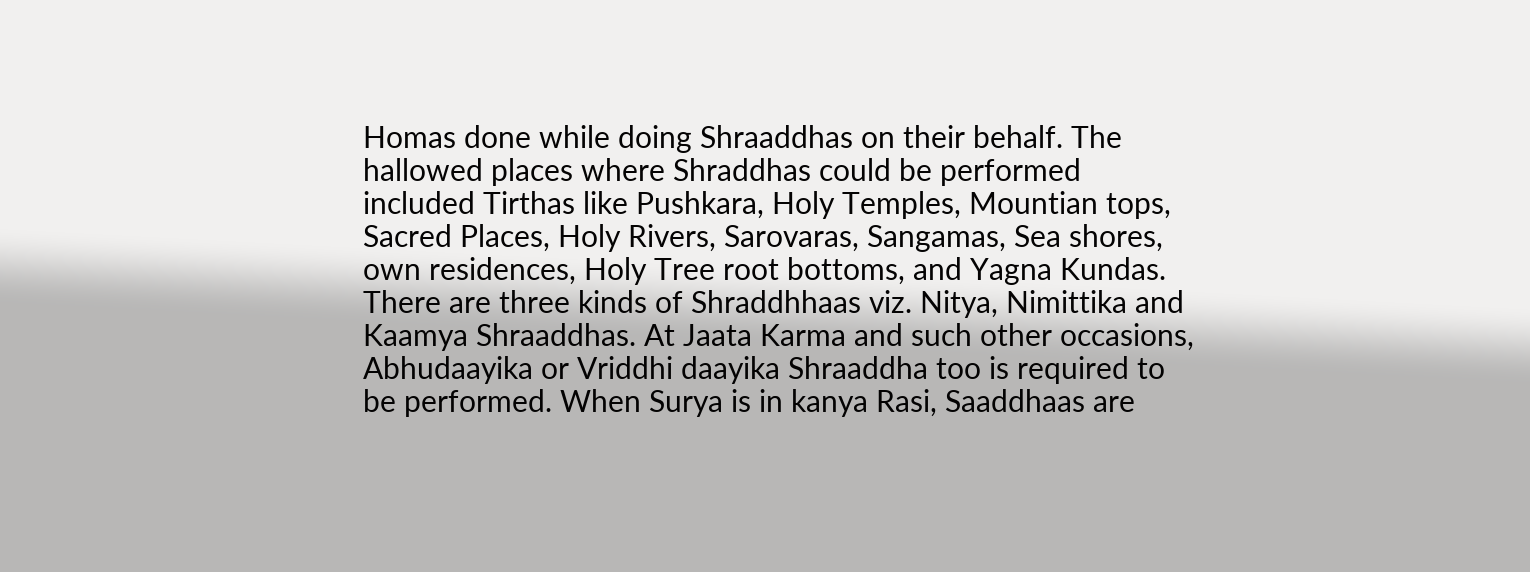Homas done while doing Shraaddhas on their behalf. The hallowed places where Shraddhas could be performed included Tirthas like Pushkara, Holy Temples, Mountian tops, Sacred Places, Holy Rivers, Sarovaras, Sangamas, Sea shores, own residences, Holy Tree root bottoms, and Yagna Kundas. There are three kinds of Shraddhhaas viz. Nitya, Nimittika and Kaamya Shraaddhas. At Jaata Karma and such other occasions, Abhudaayika or Vriddhi daayika Shraaddha too is required to be performed. When Surya is in kanya Rasi, Saaddhaas are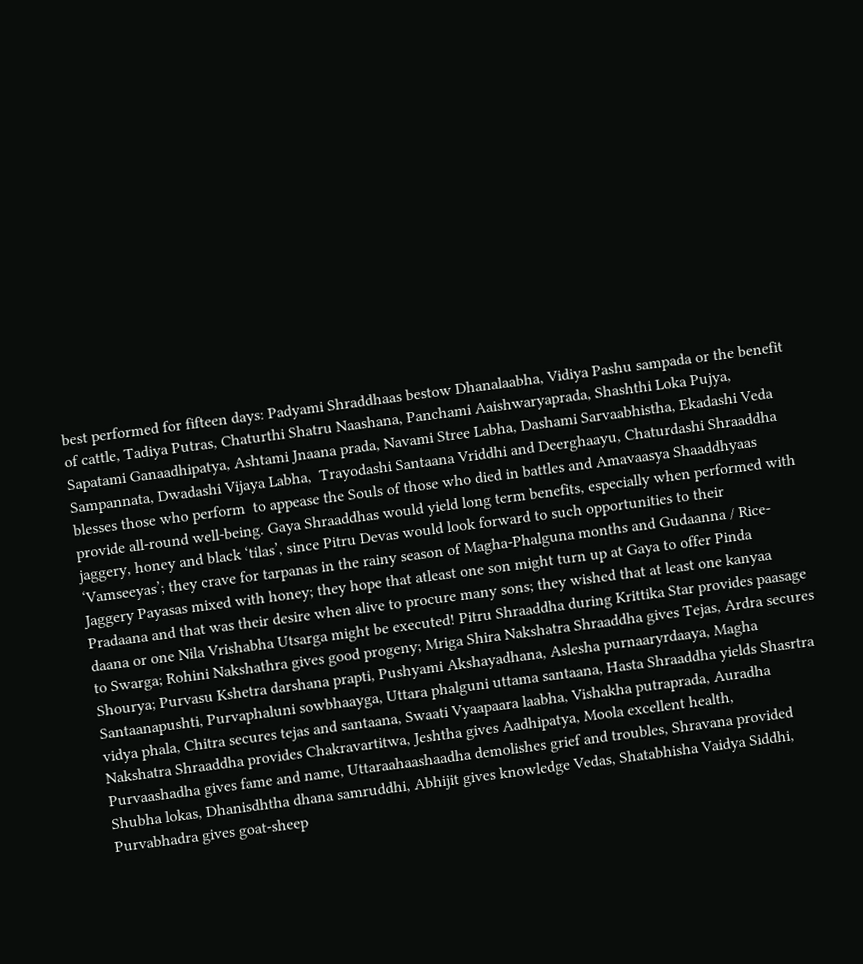best performed for fifteen days: Padyami Shraddhaas bestow Dhanalaabha, Vidiya Pashu sampada or the benefit of cattle, Tadiya Putras, Chaturthi Shatru Naashana, Panchami Aaishwaryaprada, Shashthi Loka Pujya, Sapatami Ganaadhipatya, Ashtami Jnaana prada, Navami Stree Labha, Dashami Sarvaabhistha, Ekadashi Veda Sampannata, Dwadashi Vijaya Labha,  Trayodashi Santaana Vriddhi and Deerghaayu, Chaturdashi Shraaddha blesses those who perform  to appease the Souls of those who died in battles and Amavaasya Shaaddhyaas provide all-round well-being. Gaya Shraaddhas would yield long term benefits, especially when performed with jaggery, honey and black ‘tilas’, since Pitru Devas would look forward to such opportunities to their ‘Vamseeyas’; they crave for tarpanas in the rainy season of Magha-Phalguna months and Gudaanna / Rice-Jaggery Payasas mixed with honey; they hope that atleast one son might turn up at Gaya to offer Pinda Pradaana and that was their desire when alive to procure many sons; they wished that at least one kanyaa daana or one Nila Vrishabha Utsarga might be executed! Pitru Shraaddha during Krittika Star provides paasage to Swarga; Rohini Nakshathra gives good progeny; Mriga Shira Nakshatra Shraaddha gives Tejas, Ardra secures Shourya; Purvasu Kshetra darshana prapti, Pushyami Akshayadhana, Aslesha purnaaryrdaaya, Magha Santaanapushti, Purvaphaluni sowbhaayga, Uttara phalguni uttama santaana, Hasta Shraaddha yields Shasrtra vidya phala, Chitra secures tejas and santaana, Swaati Vyaapaara laabha, Vishakha putraprada, Auradha Nakshatra Shraaddha provides Chakravartitwa, Jeshtha gives Aadhipatya, Moola excellent health, Purvaashadha gives fame and name, Uttaraahaashaadha demolishes grief and troubles, Shravana provided Shubha lokas, Dhanisdhtha dhana samruddhi, Abhijit gives knowledge Vedas, Shatabhisha Vaidya Siddhi, Purvabhadra gives goat-sheep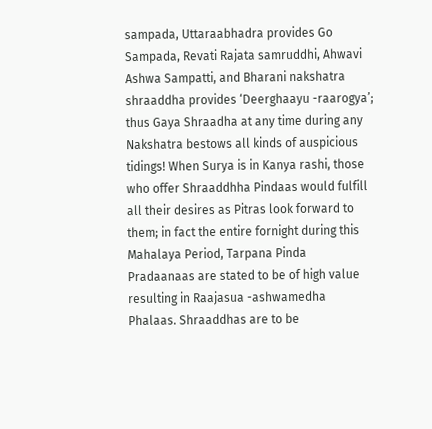sampada, Uttaraabhadra provides Go Sampada, Revati Rajata samruddhi, Ahwavi Ashwa Sampatti, and Bharani nakshatra shraaddha provides ‘Deerghaayu -raarogya’; thus Gaya Shraadha at any time during any Nakshatra bestows all kinds of auspicious tidings! When Surya is in Kanya rashi, those who offer Shraaddhha Pindaas would fulfill all their desires as Pitras look forward to them; in fact the entire fornight during this Mahalaya Period, Tarpana Pinda Pradaanaas are stated to be of high value resulting in Raajasua -ashwamedha Phalaas. Shraaddhas are to be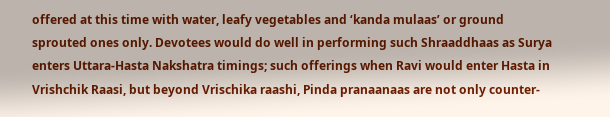offered at this time with water, leafy vegetables and ‘kanda mulaas’ or ground sprouted ones only. Devotees would do well in performing such Shraaddhaas as Surya enters Uttara-Hasta Nakshatra timings; such offerings when Ravi would enter Hasta in Vrishchik Raasi, but beyond Vrischika raashi, Pinda pranaanaas are not only counter-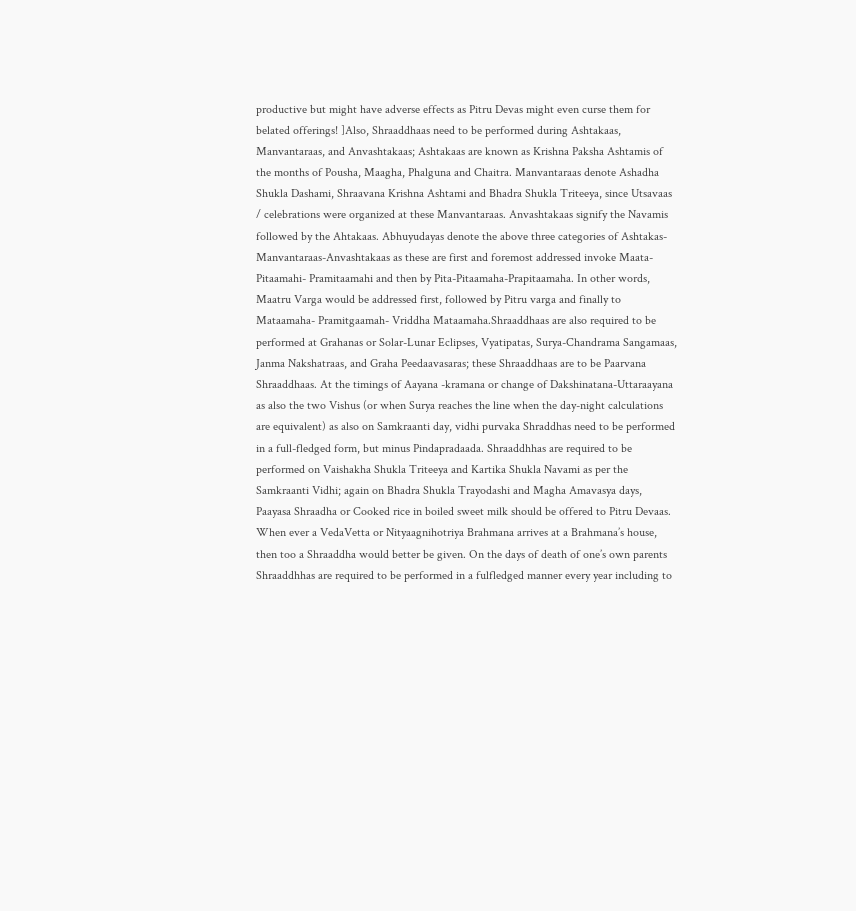productive but might have adverse effects as Pitru Devas might even curse them for belated offerings! ]Also, Shraaddhaas need to be performed during Ashtakaas, Manvantaraas, and Anvashtakaas; Ashtakaas are known as Krishna Paksha Ashtamis of the months of Pousha, Maagha, Phalguna and Chaitra. Manvantaraas denote Ashadha Shukla Dashami, Shraavana Krishna Ashtami and Bhadra Shukla Triteeya, since Utsavaas / celebrations were organized at these Manvantaraas. Anvashtakaas signify the Navamis followed by the Ahtakaas. Abhuyudayas denote the above three categories of Ashtakas-Manvantaraas-Anvashtakaas as these are first and foremost addressed invoke Maata- Pitaamahi- Pramitaamahi and then by Pita-Pitaamaha-Prapitaamaha. In other words, Maatru Varga would be addressed first, followed by Pitru varga and finally to Mataamaha- Pramitgaamah- Vriddha Mataamaha.Shraaddhaas are also required to be performed at Grahanas or Solar-Lunar Eclipses, Vyatipatas, Surya-Chandrama Sangamaas, Janma Nakshatraas, and Graha Peedaavasaras; these Shraaddhaas are to be Paarvana Shraaddhaas. At the timings of Aayana -kramana or change of Dakshinatana-Uttaraayana as also the two Vishus (or when Surya reaches the line when the day-night calculations are equivalent) as also on Samkraanti day, vidhi purvaka Shraddhas need to be performed in a full-fledged form, but minus Pindapradaada. Shraaddhhas are required to be performed on Vaishakha Shukla Triteeya and Kartika Shukla Navami as per the Samkraanti Vidhi; again on Bhadra Shukla Trayodashi and Magha Amavasya days, Paayasa Shraadha or Cooked rice in boiled sweet milk should be offered to Pitru Devaas. When ever a VedaVetta or Nityaagnihotriya Brahmana arrives at a Brahmana’s house, then too a Shraaddha would better be given. On the days of death of one’s own parents Shraaddhhas are required to be performed in a fulfledged manner every year including to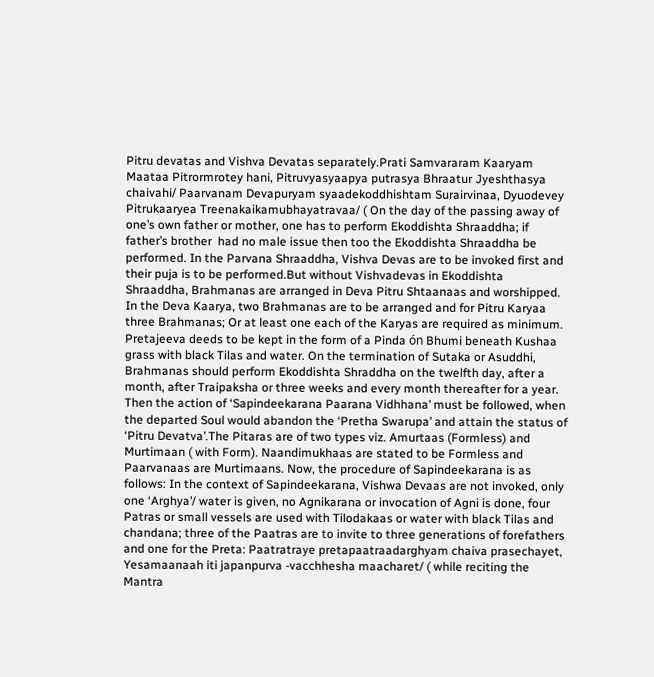Pitru devatas and Vishva Devatas separately.Prati Samvararam Kaaryam Maataa Pitrormrotey hani, Pitruvyasyaapya putrasya Bhraatur Jyeshthasya chaivahi/ Paarvanam Devapuryam syaadekoddhishtam Surairvinaa, Dyuodevey Pitrukaaryea Treenakaikamubhayatravaa/ ( On the day of the passing away of one’s own father or mother, one has to perform Ekoddishta Shraaddha; if father’s brother  had no male issue then too the Ekoddishta Shraaddha be performed. In the Parvana Shraaddha, Vishva Devas are to be invoked first and their puja is to be performed.But without Vishvadevas in Ekoddishta Shraaddha, Brahmanas are arranged in Deva Pitru Shtaanaas and worshipped. In the Deva Kaarya, two Brahmanas are to be arranged and for Pitru Karyaa three Brahmanas; Or at least one each of the Karyas are required as minimum. Pretajeeva deeds to be kept in the form of a Pinda ón Bhumi beneath Kushaa grass with black Tilas and water. On the termination of Sutaka or Asuddhi, Brahmanas should perform Ekoddishta Shraddha on the twelfth day, after a month, after Traipaksha or three weeks and every month thereafter for a year. Then the action of ‘Sapindeekarana Paarana Vidhhana’ must be followed, when the departed Soul would abandon the ‘Pretha Swarupa’ and attain the status of ‘Pitru Devatva’.The Pitaras are of two types viz. Amurtaas (Formless) and Murtimaan ( with Form). Naandimukhaas are stated to be Formless and Paarvanaas are Murtimaans. Now, the procedure of Sapindeekarana is as follows: In the context of Sapindeekarana, Vishwa Devaas are not invoked, only one ‘Arghya’/ water is given, no Agnikarana or invocation of Agni is done, four Patras or small vessels are used with Tilodakaas or water with black Tilas and chandana; three of the Paatras are to invite to three generations of forefathers and one for the Preta: Paatratraye pretapaatraadarghyam chaiva prasechayet, Yesamaanaah iti japanpurva -vacchhesha maacharet/ ( while reciting the Mantra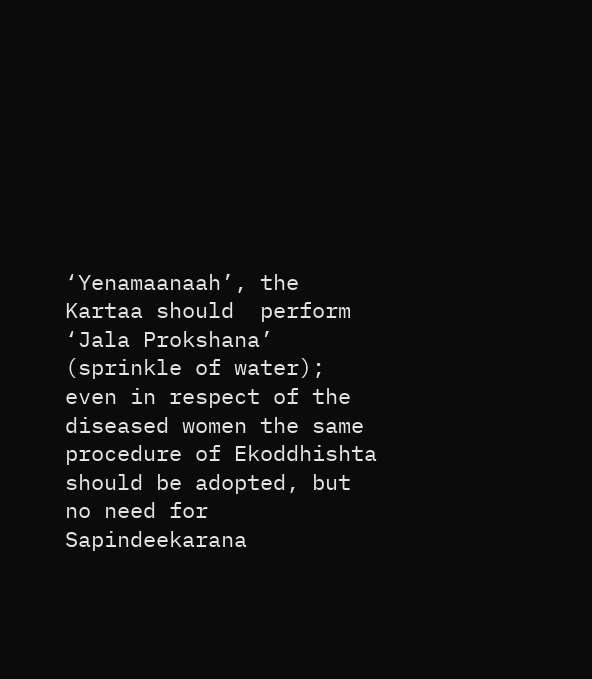‘Yenamaanaah’, the Kartaa should  perform ‘Jala Prokshana’ (sprinkle of water); even in respect of the diseased women the same procedure of Ekoddhishta should be adopted, but no need for Sapindeekarana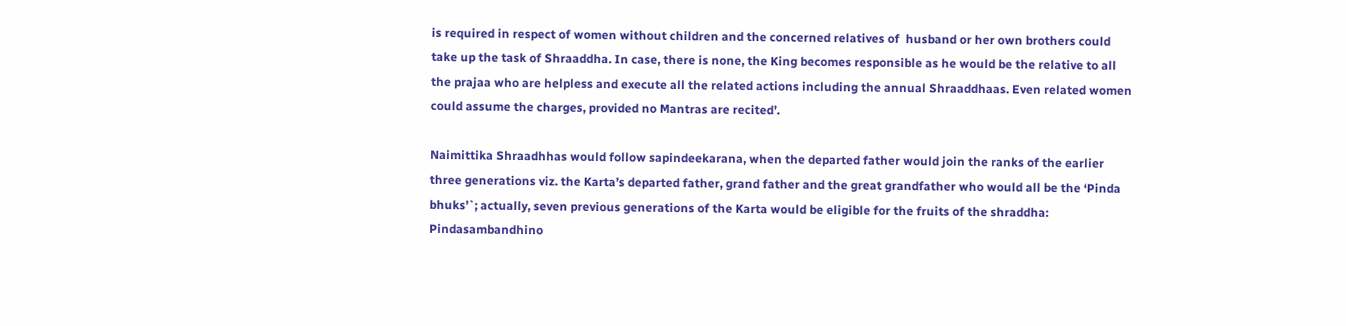is required in respect of women without children and the concerned relatives of  husband or her own brothers could take up the task of Shraaddha. In case, there is none, the King becomes responsible as he would be the relative to all the prajaa who are helpless and execute all the related actions including the annual Shraaddhaas. Even related women could assume the charges, provided no Mantras are recited’.

Naimittika Shraadhhas would follow sapindeekarana, when the departed father would join the ranks of the earlier three generations viz. the Karta’s departed father, grand father and the great grandfather who would all be the ‘Pinda bhuks’`; actually, seven previous generations of the Karta would be eligible for the fruits of the shraddha: Pindasambandhino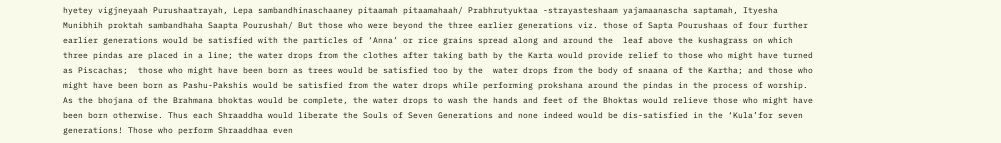hyetey vigjneyaah Purushaatrayah, Lepa sambandhinaschaaney pitaamah pitaamahaah/ Prabhrutyuktaa -strayasteshaam yajamaanascha saptamah, Ityesha Munibhih proktah sambandhaha Saapta Pourushah/ But those who were beyond the three earlier generations viz. those of Sapta Pourushaas of four further earlier generations would be satisfied with the particles of ‘Anna’ or rice grains spread along and around the  leaf above the kushagrass on which three pindas are placed in a line; the water drops from the clothes after taking bath by the Karta would provide relief to those who might have turned as Piscachas;  those who might have been born as trees would be satisfied too by the  water drops from the body of snaana of the Kartha; and those who might have been born as Pashu-Pakshis would be satisfied from the water drops while performing prokshana around the pindas in the process of worship. As the bhojana of the Brahmana bhoktas would be complete, the water drops to wash the hands and feet of the Bhoktas would relieve those who might have been born otherwise. Thus each Shraaddha would liberate the Souls of Seven Generations and none indeed would be dis-satisfied in the ‘Kula’for seven generations! Those who perform Shraaddhaa even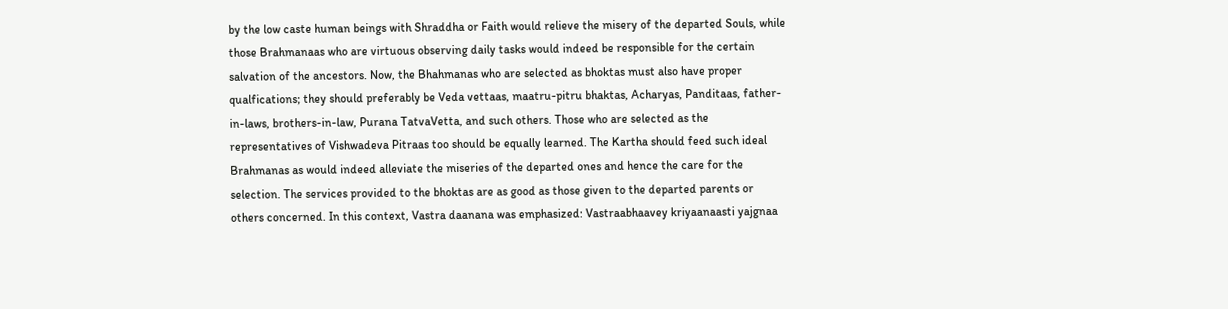by the low caste human beings with Shraddha or Faith would relieve the misery of the departed Souls, while those Brahmanaas who are virtuous observing daily tasks would indeed be responsible for the certain salvation of the ancestors. Now, the Bhahmanas who are selected as bhoktas must also have proper qualfications; they should preferably be Veda vettaas, maatru-pitru bhaktas, Acharyas, Panditaas, father-in-laws, brothers-in-law, Purana TatvaVetta, and such others. Those who are selected as the representatives of Vishwadeva Pitraas too should be equally learned. The Kartha should feed such ideal Brahmanas as would indeed alleviate the miseries of the departed ones and hence the care for the selection. The services provided to the bhoktas are as good as those given to the departed parents or others concerned. In this context, Vastra daanana was emphasized: Vastraabhaavey kriyaanaasti yajgnaa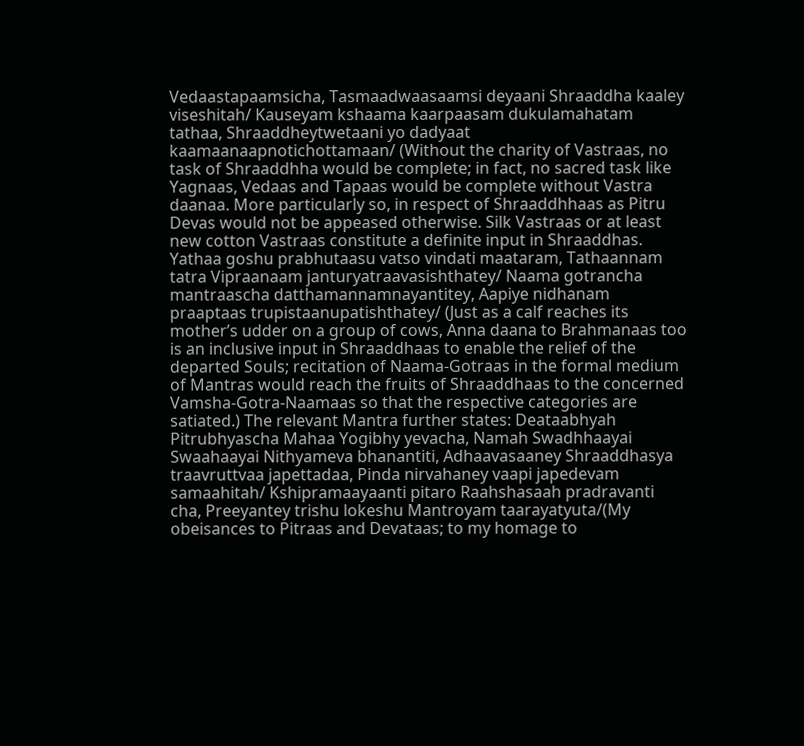Vedaastapaamsicha, Tasmaadwaasaamsi deyaani Shraaddha kaaley viseshitah/ Kauseyam kshaama kaarpaasam dukulamahatam tathaa, Shraaddheytwetaani yo dadyaat kaamaanaapnotichottamaan/ (Without the charity of Vastraas, no task of Shraaddhha would be complete; in fact, no sacred task like Yagnaas, Vedaas and Tapaas would be complete without Vastra daanaa. More particularly so, in respect of Shraaddhhaas as Pitru Devas would not be appeased otherwise. Silk Vastraas or at least new cotton Vastraas constitute a definite input in Shraaddhas. Yathaa goshu prabhutaasu vatso vindati maataram, Tathaannam tatra Vipraanaam janturyatraavasishthatey/ Naama gotrancha mantraascha datthamannamnayantitey, Aapiye nidhanam praaptaas trupistaanupatishthatey/ (Just as a calf reaches its mother’s udder on a group of cows, Anna daana to Brahmanaas too is an inclusive input in Shraaddhaas to enable the relief of the departed Souls; recitation of Naama-Gotraas in the formal medium of Mantras would reach the fruits of Shraaddhaas to the concerned Vamsha-Gotra-Naamaas so that the respective categories are satiated.) The relevant Mantra further states: Deataabhyah Pitrubhyascha Mahaa Yogibhy yevacha, Namah Swadhhaayai Swaahaayai Nithyameva bhanantiti, Adhaavasaaney Shraaddhasya traavruttvaa japettadaa, Pinda nirvahaney vaapi japedevam samaahitah/ Kshipramaayaanti pitaro Raahshasaah pradravanti cha, Preeyantey trishu lokeshu Mantroyam taarayatyuta/(My obeisances to Pitraas and Devataas; to my homage to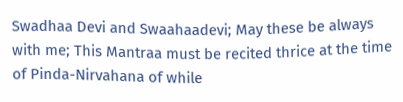Swadhaa Devi and Swaahaadevi; May these be always with me; This Mantraa must be recited thrice at the time of Pinda-Nirvahana of while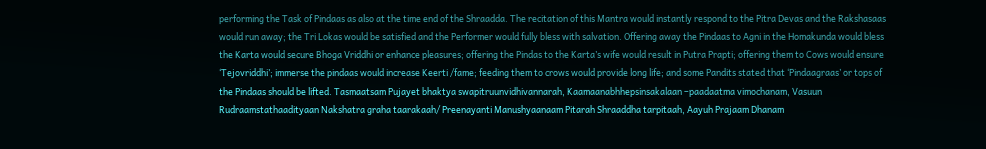performing the Task of Pindaas as also at the time end of the Shraadda. The recitation of this Mantra would instantly respond to the Pitra Devas and the Rakshasaas would run away; the Tri Lokas would be satisfied and the Performer would fully bless with salvation. Offering away the Pindaas to Agni in the Homakunda would bless the Karta would secure Bhoga Vriddhi or enhance pleasures; offering the Pindas to the Karta’s wife would result in Putra Prapti; offering them to Cows would ensure ‘Tejovriddhi’; immerse the pindaas would increase Keerti /fame; feeding them to crows would provide long life; and some Pandits stated that ‘Pindaagraas’ or tops of the Pindaas should be lifted. Tasmaatsam Pujayet bhaktya swapitruunvidhivannarah, Kaamaanabhhepsinsakalaan –paadaatma vimochanam, Vasuun Rudraamstathaadityaan Nakshatra graha taarakaah/ Preenayanti Manushyaanaam Pitarah Shraaddha tarpitaah, Aayuh Prajaam Dhanam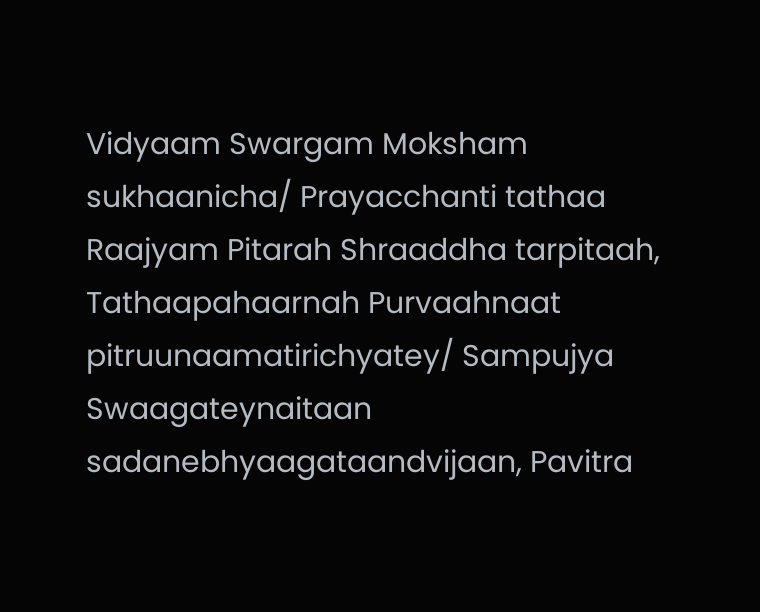Vidyaam Swargam Moksham sukhaanicha/ Prayacchanti tathaa Raajyam Pitarah Shraaddha tarpitaah, Tathaapahaarnah Purvaahnaat pitruunaamatirichyatey/ Sampujya Swaagateynaitaan sadanebhyaagataandvijaan, Pavitra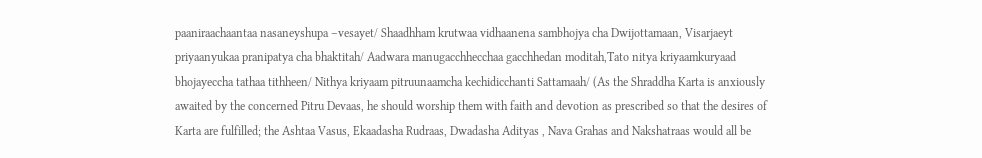paaniraachaantaa nasaneyshupa –vesayet/ Shaadhham krutwaa vidhaanena sambhojya cha Dwijottamaan, Visarjaeyt priyaanyukaa pranipatya cha bhaktitah/ Aadwara manugacchhecchaa gacchhedan moditah,Tato nitya kriyaamkuryaad bhojayeccha tathaa tithheen/ Nithya kriyaam pitruunaamcha kechidicchanti Sattamaah/ (As the Shraddha Karta is anxiously awaited by the concerned Pitru Devaas, he should worship them with faith and devotion as prescribed so that the desires of Karta are fulfilled; the Ashtaa Vasus, Ekaadasha Rudraas, Dwadasha Adityas , Nava Grahas and Nakshatraas would all be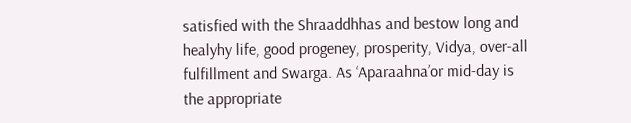satisfied with the Shraaddhhas and bestow long and healyhy life, good progeney, prosperity, Vidya, over-all fulfillment and Swarga. As ‘Aparaahna’or mid-day is the appropriate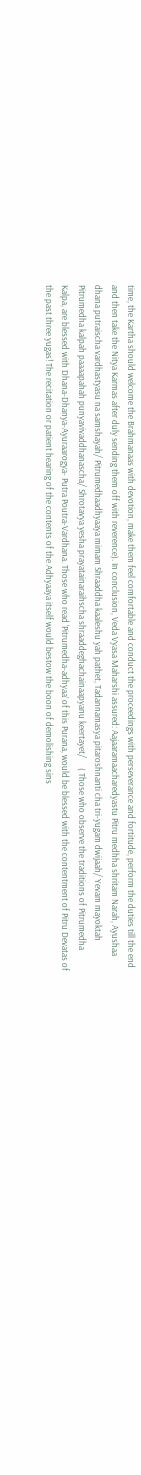time, the Kartha should welcome the Brahmanaas with devotion, make them feel comfortable and conduct the proceedings with perseverance and fortitude, perform the duties till the end and then take the Nitya Karmas after duly sending them off with reverence). In conclusion, Veda Vyasa Maharshi assured: Aajaaramaacharedyastu Pitru medhha shritam Narah, Ayushaa dhana putraischa vardhastyasu na samshayah/ Pitrumedhaadhyaaya mimam Shraaddha kaaleshu yah pathet, Tadannamasya pitaroshnanti cha tri-yugam dwijaah/ Yevam mayoktah Pitrumedha kalpah paaaapahah punyavivaddhanascha/ Shrotavya yesha prayatainaraihscha shraaddeghachainaapyanu keertayet/     ( Those who observe the traditions of Pitrumedha Kalpa, are blessed with Dhana-Dhanya-Ayuraarogya- Putra Poutra-Vardhana. Those who read ‘Pitrumedha-adhyaa’ of this Purana, would be blessed with the contentment of Pitru Devatas of the past three yugas! The recitation or patient hearing of the contents of the Adhyaaya itself would bestow the boon of demolishing sins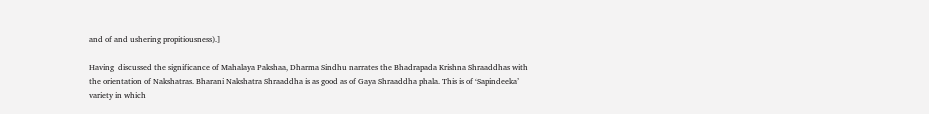and of and ushering propitiousness).]

Having  discussed the significance of Mahalaya Pakshaa, Dharma Sindhu narrates the Bhadrapada Krishna Shraaddhas with the orientation of Nakshatras. Bharani Nakshatra Shraaddha is as good as of Gaya Shraaddha phala. This is of ‘Sapindeeka’ variety in which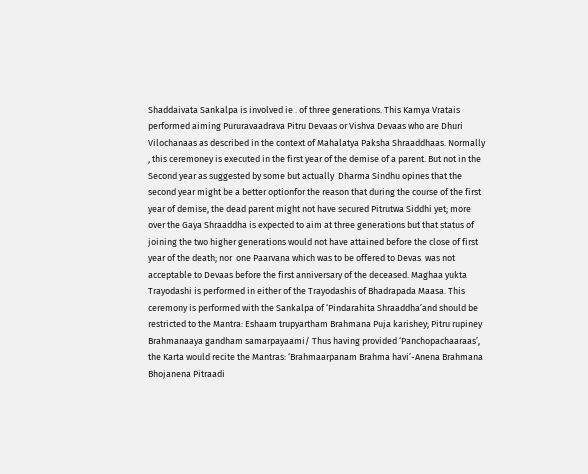Shaddaivata Sankalpa is involved ie . of three generations. This Kamya Vratais performed aiming Pururavaadrava Pitru Devaas or Vishva Devaas who are Dhuri Vilochanaas as described in the context of Mahalatya Paksha Shraaddhaas. Normally , this ceremoney is executed in the first year of the demise of a parent. But not in the Second year as suggested by some but actually  Dharma Sindhu opines that the second year might be a better optionfor the reason that during the course of the first year of demise, the dead parent might not have secured Pitrutwa Siddhi yet; more over the Gaya Shraaddha is expected to aim at three generations but that status of joining the two higher generations would not have attained before the close of first year of the death; nor  one Paarvana which was to be offered to Devas  was not acceptable to Devaas before the first anniversary of the deceased. Maghaa yukta Trayodashi is performed in either of the Trayodashis of Bhadrapada Maasa. This ceremony is performed with the Sankalpa of ‘Pindarahita Shraaddha’and should be restricted to the Mantra: Eshaam trupyartham Brahmana Puja karishey; Pitru rupiney Brahmanaaya gandham samarpayaami/ Thus having provided ‘Panchopachaaraas’, the Karta would recite the Mantras: ‘Brahmaarpanam Brahma havi’-Anena Brahmana Bhojanena Pitraadi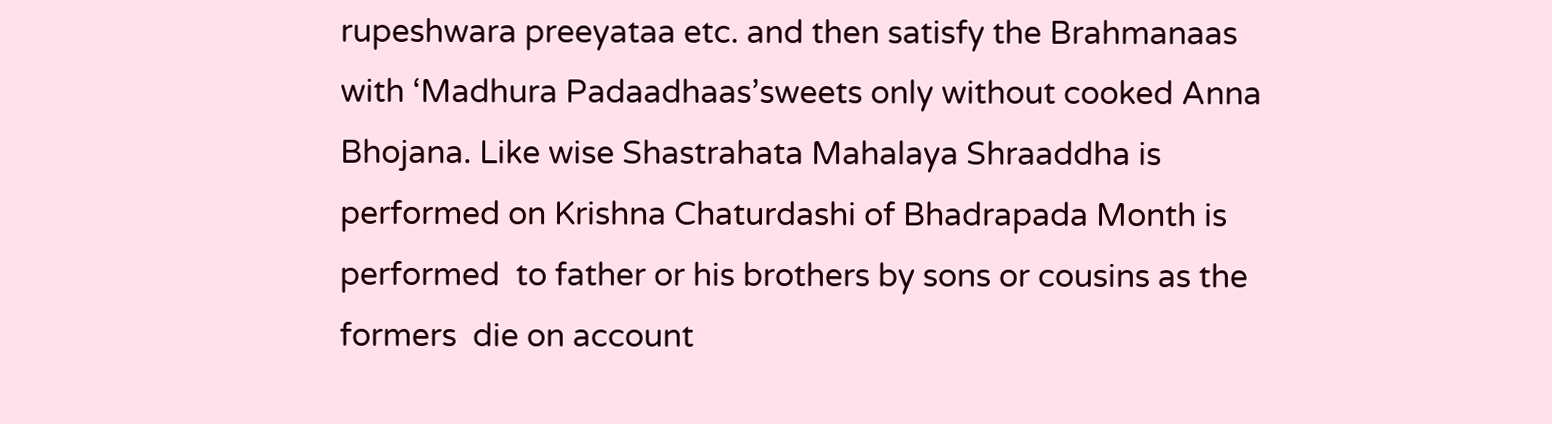rupeshwara preeyataa etc. and then satisfy the Brahmanaas with ‘Madhura Padaadhaas’sweets only without cooked Anna Bhojana. Like wise Shastrahata Mahalaya Shraaddha is performed on Krishna Chaturdashi of Bhadrapada Month is performed  to father or his brothers by sons or cousins as the formers  die on account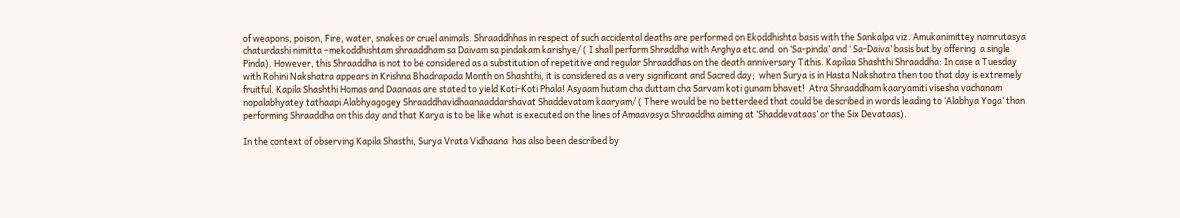of weapons, poison, Fire, water, snakes or cruel animals. Shraaddhhas in respect of such accidental deaths are performed on Ekoddhishta basis with the Sankalpa viz. Amukanimittey namrutasya chaturdashi nimitta –mekoddhishtam shraaddham sa Daivam sa pindakam karishye/ ( I shall perform Shraddha with Arghya etc.and  on ‘Sa-pinda’ and ‘ Sa-Daiva’ basis but by offering  a single Pinda). However, this Shraaddha is not to be considered as a substitution of repetitive and regular Shraaddhas on the death anniversary Tithis. Kapilaa Shashthi Shraaddha: In case a Tuesday with Rohini Nakshatra appears in Krishna Bhadrapada Month on Shashthi, it is considered as a very significant and Sacred day;  when Surya is in Hasta Nakshatra then too that day is extremely fruitful. Kapila Shashthi Homas and Daanaas are stated to yield Koti-Koti Phala! Asyaam hutam cha duttam cha Sarvam koti gunam bhavet!  Atra Shraaddham kaaryamiti visesha vachanam nopalabhyatey tathaapi Alabhyagogey Shraaddhavidhaanaaddarshavat Shaddevatam kaaryam/ ( There would be no betterdeed that could be described in words leading to ‘Alabhya Yoga’ than performing Shraaddha on this day and that Karya is to be like what is executed on the lines of Amaavasya Shraaddha aiming at ‘Shaddevataas’ or the Six Devataas).

In the context of observing Kapila Shasthi, Surya Vrata Vidhaana  has also been described by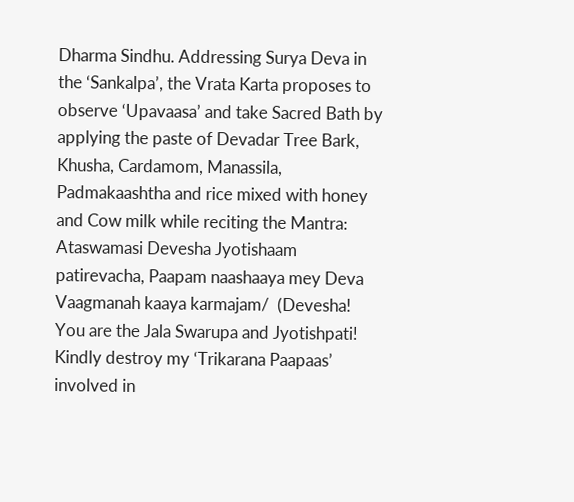Dharma Sindhu. Addressing Surya Deva in the ‘Sankalpa’, the Vrata Karta proposes to observe ‘Upavaasa’ and take Sacred Bath by applying the paste of Devadar Tree Bark, Khusha, Cardamom, Manassila, Padmakaashtha and rice mixed with honey and Cow milk while reciting the Mantra: Ataswamasi Devesha Jyotishaam patirevacha, Paapam naashaaya mey Deva Vaagmanah kaaya karmajam/  (Devesha! You are the Jala Swarupa and Jyotishpati! Kindly destroy my ‘Trikarana Paapaas’ involved in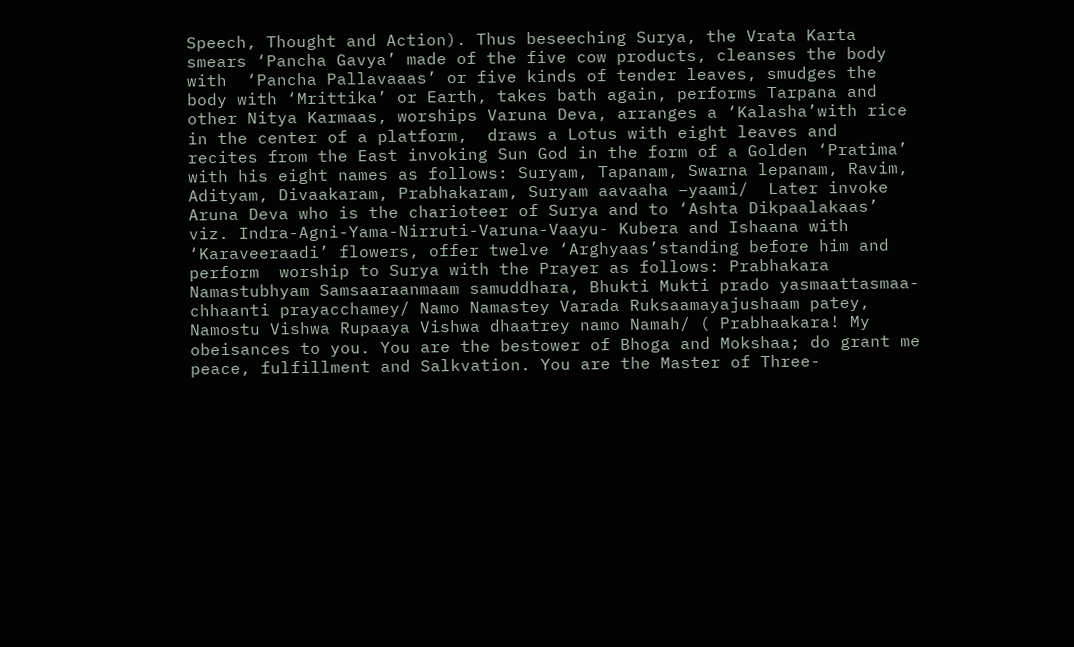Speech, Thought and Action). Thus beseeching Surya, the Vrata Karta smears ‘Pancha Gavya’ made of the five cow products, cleanses the body with  ‘Pancha Pallavaaas’ or five kinds of tender leaves, smudges the body with ‘Mrittika’ or Earth, takes bath again, performs Tarpana and other Nitya Karmaas, worships Varuna Deva, arranges a ‘Kalasha’with rice in the center of a platform,  draws a Lotus with eight leaves and  recites from the East invoking Sun God in the form of a Golden ‘Pratima’ with his eight names as follows: Suryam, Tapanam, Swarna lepanam, Ravim, Adityam, Divaakaram, Prabhakaram, Suryam aavaaha –yaami/  Later invoke Aruna Deva who is the charioteer of Surya and to ‘Ashta Dikpaalakaas’ viz. Indra-Agni-Yama-Nirruti-Varuna-Vaayu- Kubera and Ishaana with ‘Karaveeraadi’ flowers, offer twelve ‘Arghyaas’standing before him and perform  worship to Surya with the Prayer as follows: Prabhakara Namastubhyam Samsaaraanmaam samuddhara, Bhukti Mukti prado yasmaattasmaa- chhaanti prayacchamey/ Namo Namastey Varada Ruksaamayajushaam patey, Namostu Vishwa Rupaaya Vishwa dhaatrey namo Namah/ ( Prabhaakara! My obeisances to you. You are the bestower of Bhoga and Mokshaa; do grant me peace, fulfillment and Salkvation. You are the Master of Three-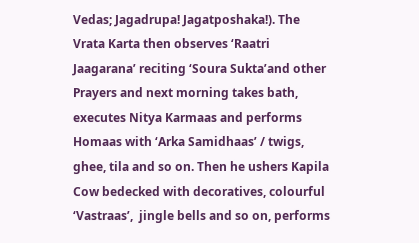Vedas; Jagadrupa! Jagatposhaka!). The Vrata Karta then observes ‘Raatri Jaagarana’ reciting ‘Soura Sukta’and other Prayers and next morning takes bath, executes Nitya Karmaas and performs Homaas with ‘Arka Samidhaas’ / twigs, ghee, tila and so on. Then he ushers Kapila Cow bedecked with decoratives, colourful  ‘Vastraas’,  jingle bells and so on, performs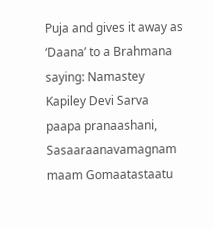Puja and gives it away as ‘Daana’ to a Brahmana saying: Namastey Kapiley Devi Sarva paapa pranaashani, Sasaaraanavamagnam maam Gomaatastaatu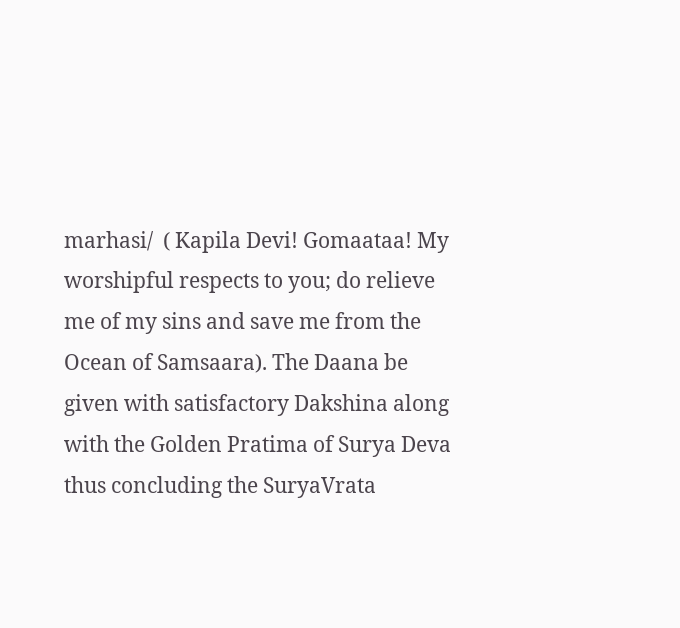marhasi/  ( Kapila Devi! Gomaataa! My worshipful respects to you; do relieve me of my sins and save me from the Ocean of Samsaara). The Daana be given with satisfactory Dakshina along with the Golden Pratima of Surya Deva thus concluding the SuryaVrata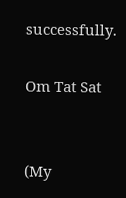successfully.

Om Tat Sat


(My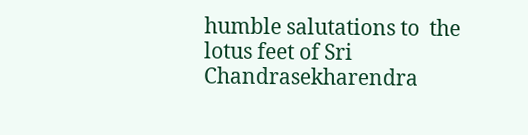humble salutations to  the lotus feet of Sri Chandrasekharendra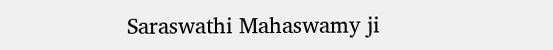Saraswathi Mahaswamy ji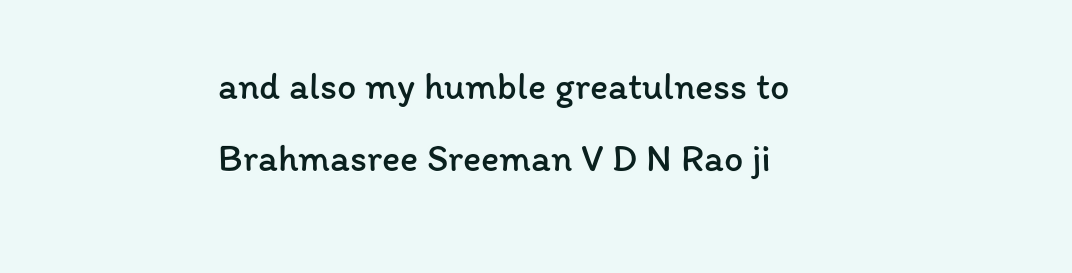and also my humble greatulness to  Brahmasree Sreeman V D N Rao ji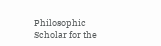Philosophic Scholar for the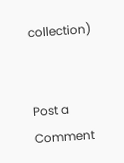collection)


Post a Comment